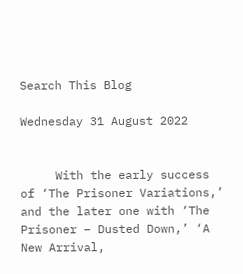Search This Blog

Wednesday 31 August 2022


     With the early success of ‘The Prisoner Variations,’ and the later one with ‘The Prisoner – Dusted Down,’ ‘A New Arrival,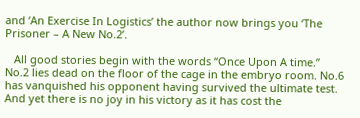and ‘An Exercise In Logistics’ the author now brings you ‘The Prisoner – A New No.2’.

   All good stories begin with the words “Once Upon A time.” No.2 lies dead on the floor of the cage in the embryo room. No.6 has vanquished his opponent having survived the ultimate test. And yet there is no joy in his victory as it has cost the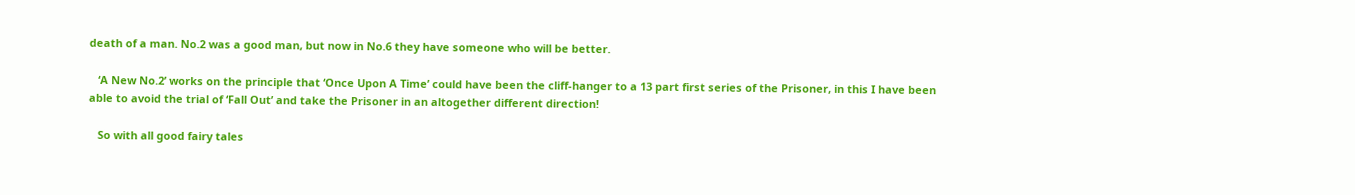death of a man. No.2 was a good man, but now in No.6 they have someone who will be better.

   ‘A New No.2’ works on the principle that ‘Once Upon A Time’ could have been the cliff-hanger to a 13 part first series of the Prisoner, in this I have been able to avoid the trial of ‘Fall Out’ and take the Prisoner in an altogether different direction!

   So with all good fairy tales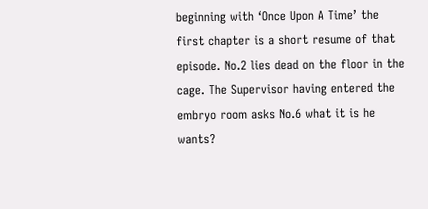beginning with ‘Once Upon A Time’ the first chapter is a short resume of that episode. No.2 lies dead on the floor in the cage. The Supervisor having entered the embryo room asks No.6 what it is he wants?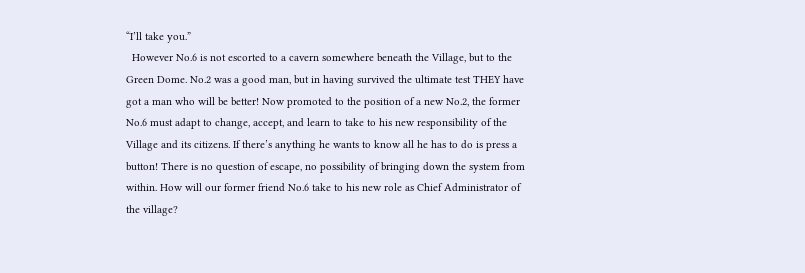“I’ll take you.”
  However No.6 is not escorted to a cavern somewhere beneath the Village, but to the Green Dome. No.2 was a good man, but in having survived the ultimate test THEY have got a man who will be better! Now promoted to the position of a new No.2, the former No.6 must adapt to change, accept, and learn to take to his new responsibility of the Village and its citizens. If there’s anything he wants to know all he has to do is press a button! There is no question of escape, no possibility of bringing down the system from within. How will our former friend No.6 take to his new role as Chief Administrator of the village?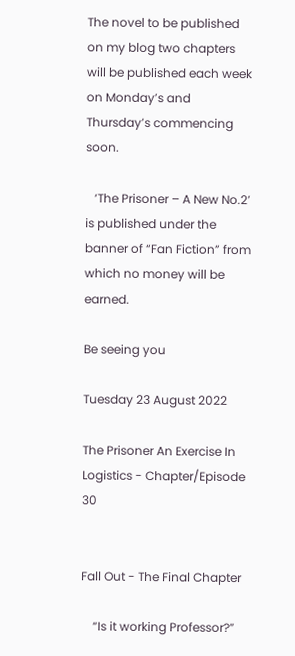The novel to be published on my blog two chapters will be published each week on Monday’s and Thursday’s commencing soon.

   ‘The Prisoner – A New No.2’ is published under the banner of “Fan Fiction” from which no money will be earned.

Be seeing you

Tuesday 23 August 2022

The Prisoner An Exercise In Logistics - Chapter/Episode 30


Fall Out - The Final Chapter

    “Is it working Professor?”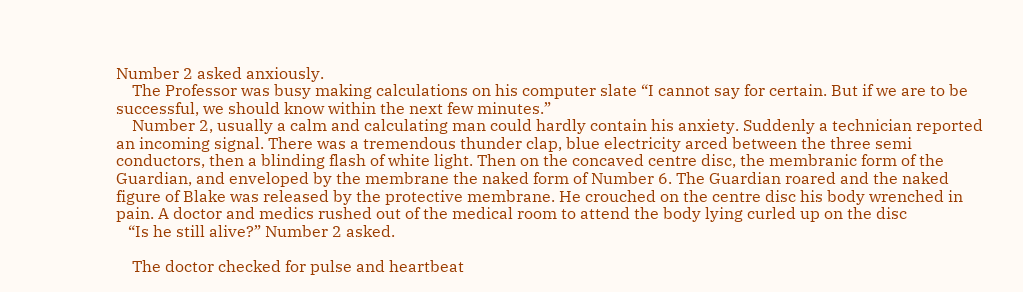Number 2 asked anxiously.
    The Professor was busy making calculations on his computer slate “I cannot say for certain. But if we are to be successful, we should know within the next few minutes.”
    Number 2, usually a calm and calculating man could hardly contain his anxiety. Suddenly a technician reported an incoming signal. There was a tremendous thunder clap, blue electricity arced between the three semi conductors, then a blinding flash of white light. Then on the concaved centre disc, the membranic form of the Guardian, and enveloped by the membrane the naked form of Number 6. The Guardian roared and the naked figure of Blake was released by the protective membrane. He crouched on the centre disc his body wrenched in pain. A doctor and medics rushed out of the medical room to attend the body lying curled up on the disc
   “Is he still alive?” Number 2 asked.

    The doctor checked for pulse and heartbeat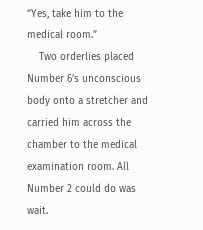“Yes, take him to the medical room.”
    Two orderlies placed Number 6’s unconscious body onto a stretcher and carried him across the chamber to the medical examination room. All Number 2 could do was wait.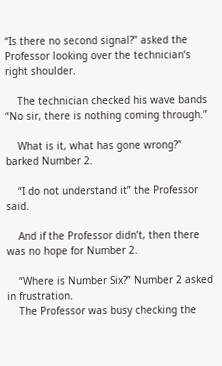“Is there no second signal?” asked the Professor looking over the technician’s right shoulder.

    The technician checked his wave bands “No sir, there is nothing coming through.”

    What is it, what has gone wrong?” barked Number 2.

    “I do not understand it” the Professor said.

    And if the Professor didn’t, then there was no hope for Number 2.

    “Where is Number Six?” Number 2 asked in frustration.
    The Professor was busy checking the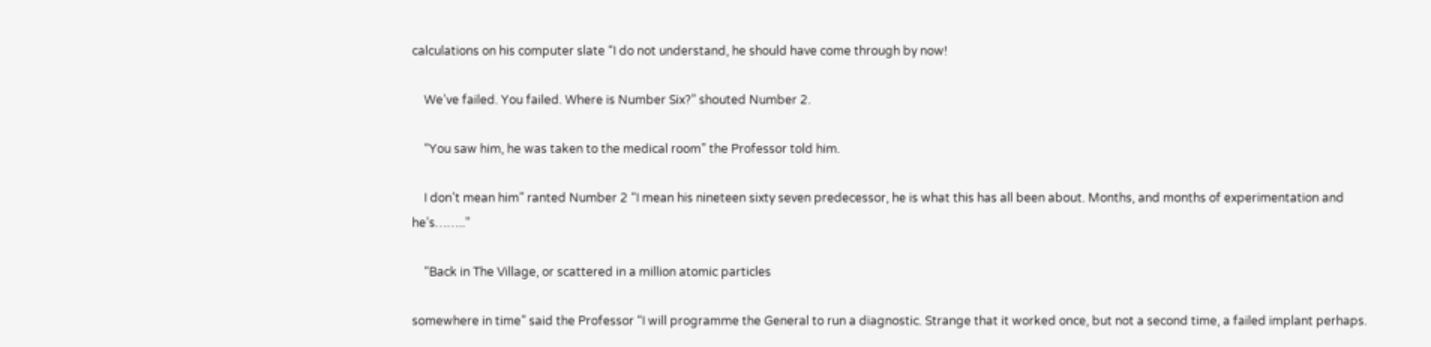calculations on his computer slate “I do not understand, he should have come through by now!

    We’ve failed. You failed. Where is Number Six?” shouted Number 2.

    “You saw him, he was taken to the medical room” the Professor told him.

    I don’t mean him” ranted Number 2 “I mean his nineteen sixty seven predecessor, he is what this has all been about. Months, and months of experimentation and he’s……..”

    “Back in The Village, or scattered in a million atomic particles

somewhere in time” said the Professor “I will programme the General to run a diagnostic. Strange that it worked once, but not a second time, a failed implant perhaps.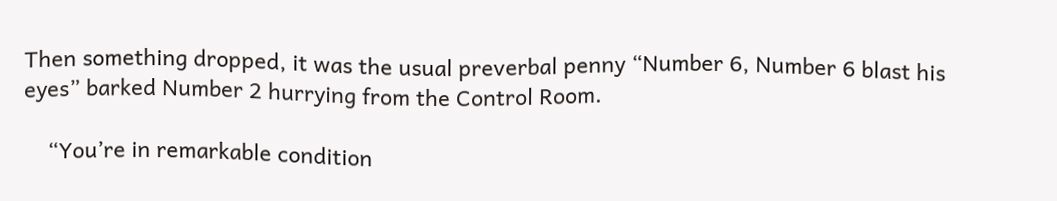Then something dropped, it was the usual preverbal penny “Number 6, Number 6 blast his eyes” barked Number 2 hurrying from the Control Room.

    “You’re in remarkable condition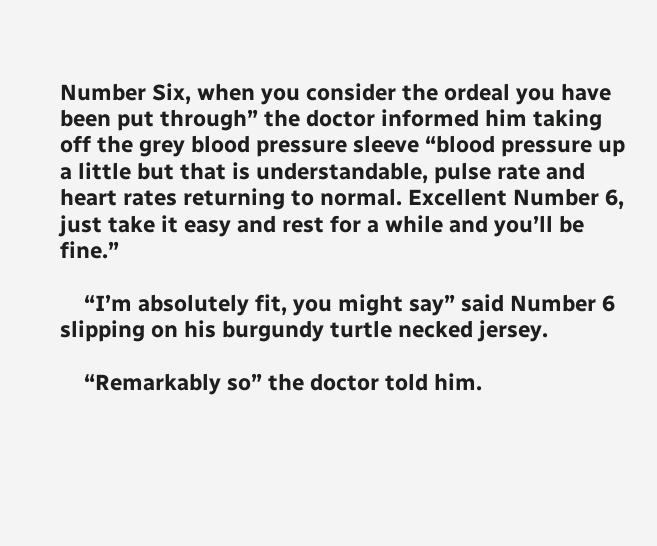Number Six, when you consider the ordeal you have been put through” the doctor informed him taking off the grey blood pressure sleeve “blood pressure up a little but that is understandable, pulse rate and heart rates returning to normal. Excellent Number 6, just take it easy and rest for a while and you’ll be fine.”

    “I’m absolutely fit, you might say” said Number 6 slipping on his burgundy turtle necked jersey.

    “Remarkably so” the doctor told him.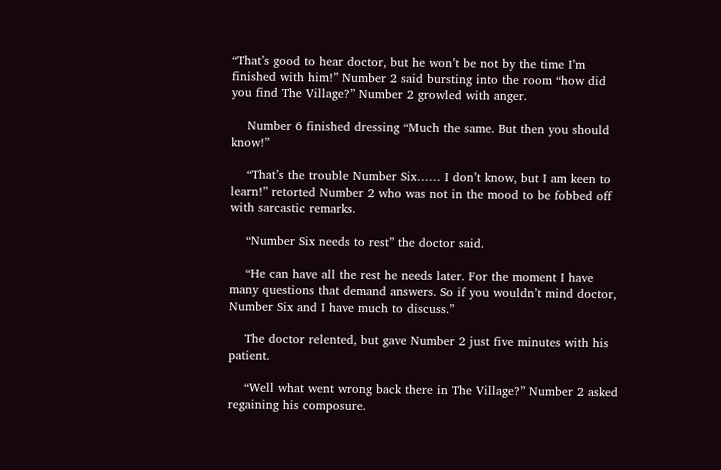“That’s good to hear doctor, but he won’t be not by the time I’m finished with him!” Number 2 said bursting into the room “how did you find The Village?” Number 2 growled with anger.

    Number 6 finished dressing “Much the same. But then you should know!”

    “That’s the trouble Number Six…… I don’t know, but I am keen to learn!” retorted Number 2 who was not in the mood to be fobbed off with sarcastic remarks.

    “Number Six needs to rest” the doctor said.

    “He can have all the rest he needs later. For the moment I have many questions that demand answers. So if you wouldn’t mind doctor, Number Six and I have much to discuss.”

    The doctor relented, but gave Number 2 just five minutes with his patient.

    “Well what went wrong back there in The Village?” Number 2 asked regaining his composure.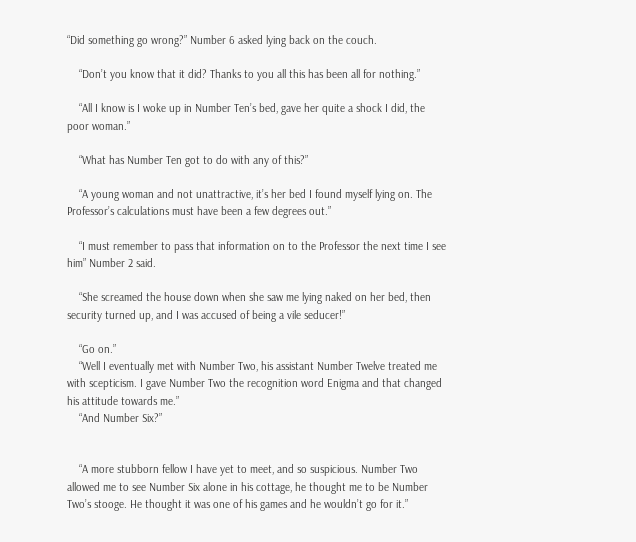“Did something go wrong?” Number 6 asked lying back on the couch.

    “Don’t you know that it did? Thanks to you all this has been all for nothing.”

    “All I know is I woke up in Number Ten’s bed, gave her quite a shock I did, the poor woman.”

    “What has Number Ten got to do with any of this?”

    “A young woman and not unattractive, it’s her bed I found myself lying on. The Professor’s calculations must have been a few degrees out.”

    “I must remember to pass that information on to the Professor the next time I see him” Number 2 said.

    “She screamed the house down when she saw me lying naked on her bed, then security turned up, and I was accused of being a vile seducer!”

    “Go on.”
    “Well I eventually met with Number Two, his assistant Number Twelve treated me with scepticism. I gave Number Two the recognition word Enigma and that changed his attitude towards me.”
    “And Number Six?”


    “A more stubborn fellow I have yet to meet, and so suspicious. Number Two allowed me to see Number Six alone in his cottage, he thought me to be Number Two’s stooge. He thought it was one of his games and he wouldn’t go for it.”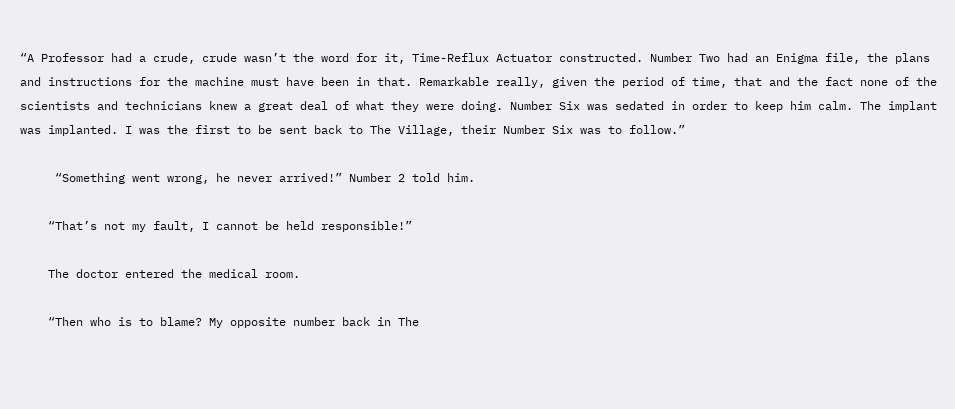“A Professor had a crude, crude wasn’t the word for it, Time-Reflux Actuator constructed. Number Two had an Enigma file, the plans and instructions for the machine must have been in that. Remarkable really, given the period of time, that and the fact none of the scientists and technicians knew a great deal of what they were doing. Number Six was sedated in order to keep him calm. The implant was implanted. I was the first to be sent back to The Village, their Number Six was to follow.”

     “Something went wrong, he never arrived!” Number 2 told him.

    “That’s not my fault, I cannot be held responsible!”

    The doctor entered the medical room.

    “Then who is to blame? My opposite number back in The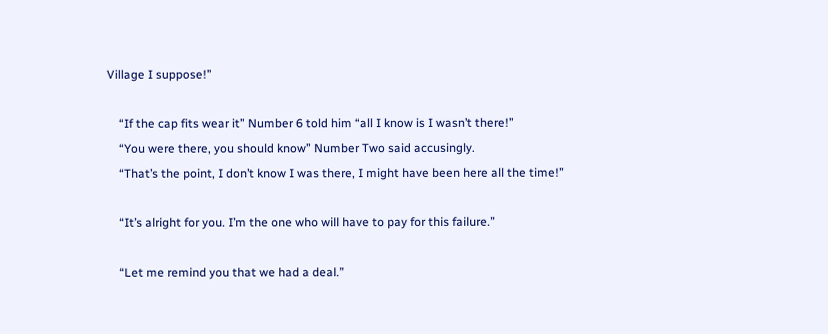Village I suppose!”

    “If the cap fits wear it” Number 6 told him “all I know is I wasn’t there!”
    “You were there, you should know” Number Two said accusingly.
    “That’s the point, I don’t know I was there, I might have been here all the time!”

    “It’s alright for you. I’m the one who will have to pay for this failure.”

    “Let me remind you that we had a deal.”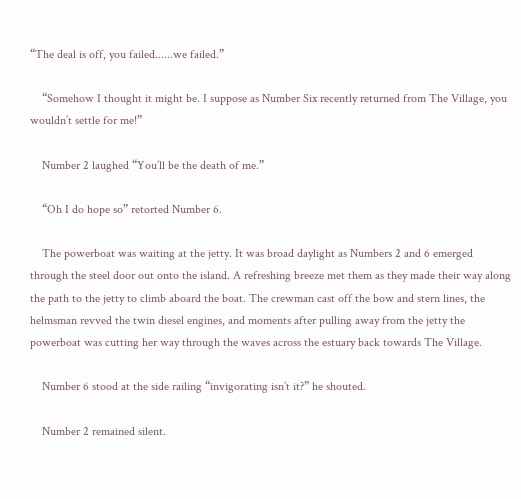“The deal is off, you failed......we failed.”

    “Somehow I thought it might be. I suppose as Number Six recently returned from The Village, you wouldn’t settle for me!”

    Number 2 laughed “You’ll be the death of me.”

    “Oh I do hope so” retorted Number 6.

    The powerboat was waiting at the jetty. It was broad daylight as Numbers 2 and 6 emerged through the steel door out onto the island. A refreshing breeze met them as they made their way along the path to the jetty to climb aboard the boat. The crewman cast off the bow and stern lines, the helmsman revved the twin diesel engines, and moments after pulling away from the jetty the powerboat was cutting her way through the waves across the estuary back towards The Village.

    Number 6 stood at the side railing “invigorating isn’t it?” he shouted.

    Number 2 remained silent.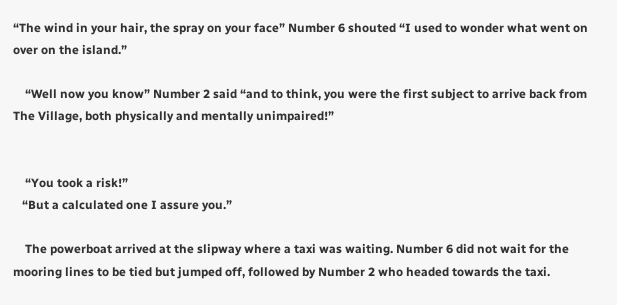“The wind in your hair, the spray on your face” Number 6 shouted “I used to wonder what went on over on the island.”

    “Well now you know” Number 2 said “and to think, you were the first subject to arrive back from The Village, both physically and mentally unimpaired!”


    “You took a risk!”
   “But a calculated one I assure you.”

    The powerboat arrived at the slipway where a taxi was waiting. Number 6 did not wait for the mooring lines to be tied but jumped off, followed by Number 2 who headed towards the taxi.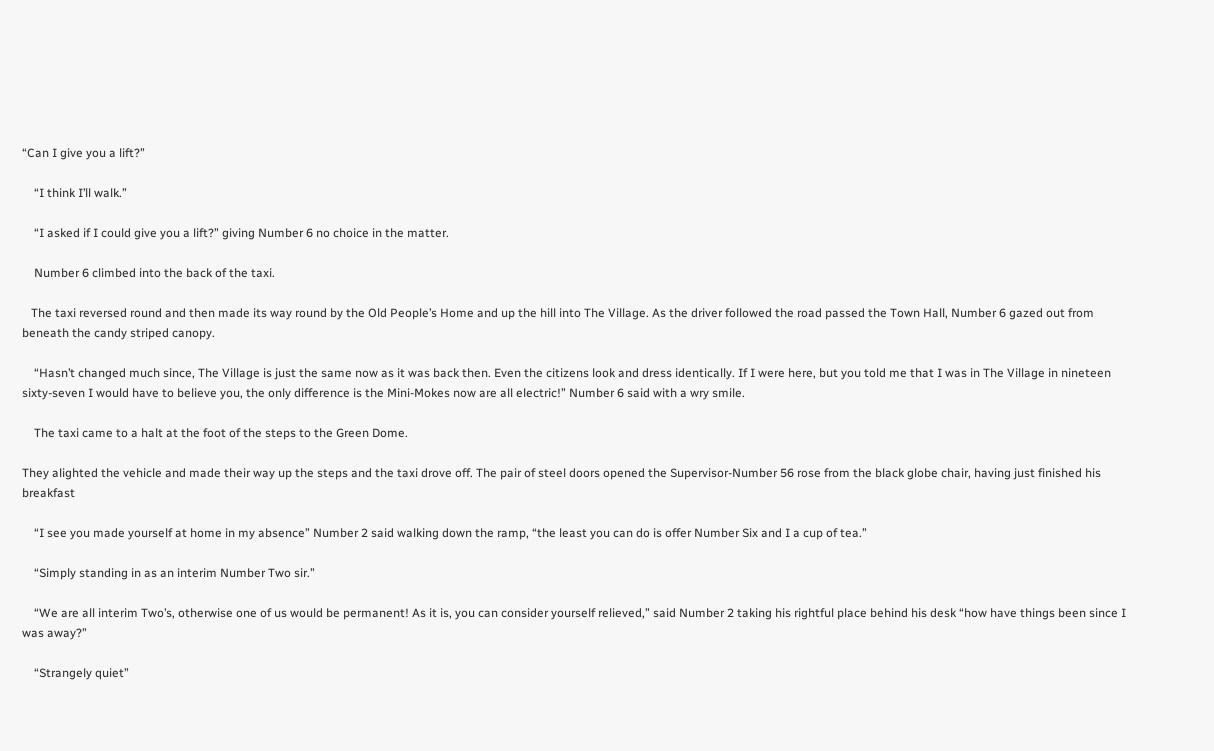“Can I give you a lift?”

    “I think I’ll walk.”

    “I asked if I could give you a lift?” giving Number 6 no choice in the matter.

    Number 6 climbed into the back of the taxi.

   The taxi reversed round and then made its way round by the Old People’s Home and up the hill into The Village. As the driver followed the road passed the Town Hall, Number 6 gazed out from beneath the candy striped canopy.

    “Hasn’t changed much since, The Village is just the same now as it was back then. Even the citizens look and dress identically. If I were here, but you told me that I was in The Village in nineteen sixty-seven I would have to believe you, the only difference is the Mini-Mokes now are all electric!” Number 6 said with a wry smile.

    The taxi came to a halt at the foot of the steps to the Green Dome.

They alighted the vehicle and made their way up the steps and the taxi drove off. The pair of steel doors opened the Supervisor-Number 56 rose from the black globe chair, having just finished his breakfast

    “I see you made yourself at home in my absence” Number 2 said walking down the ramp, “the least you can do is offer Number Six and I a cup of tea.”

    “Simply standing in as an interim Number Two sir.”

    “We are all interim Two’s, otherwise one of us would be permanent! As it is, you can consider yourself relieved,” said Number 2 taking his rightful place behind his desk “how have things been since I was away?”

    “Strangely quiet”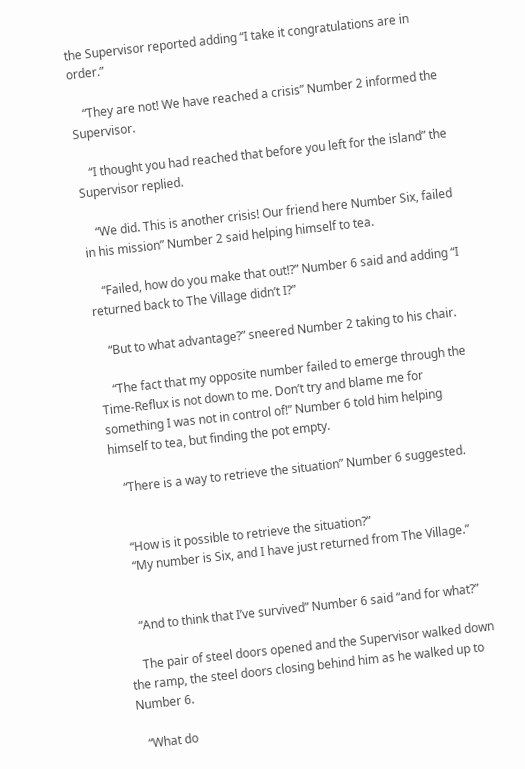the Supervisor reported adding “I take it congratulations are in order.”

    “They are not! We have reached a crisis” Number 2 informed the Supervisor.

    “I thought you had reached that before you left for the island” the Supervisor replied.

    “We did. This is another crisis! Our friend here Number Six, failed in his mission” Number 2 said helping himself to tea.

    “Failed, how do you make that out!?” Number 6 said and adding “I returned back to The Village didn’t I?”

    “But to what advantage?” sneered Number 2 taking to his chair.

    “The fact that my opposite number failed to emerge through the Time-Reflux is not down to me. Don’t try and blame me for something I was not in control of!” Number 6 told him helping himself to tea, but finding the pot empty.

    “There is a way to retrieve the situation” Number 6 suggested.


    “How is it possible to retrieve the situation?”
    “My number is Six, and I have just returned from The Village.”


    “And to think that I’ve survived” Number 6 said “and for what?”

    The pair of steel doors opened and the Supervisor walked down the ramp, the steel doors closing behind him as he walked up to Number 6.

   “What do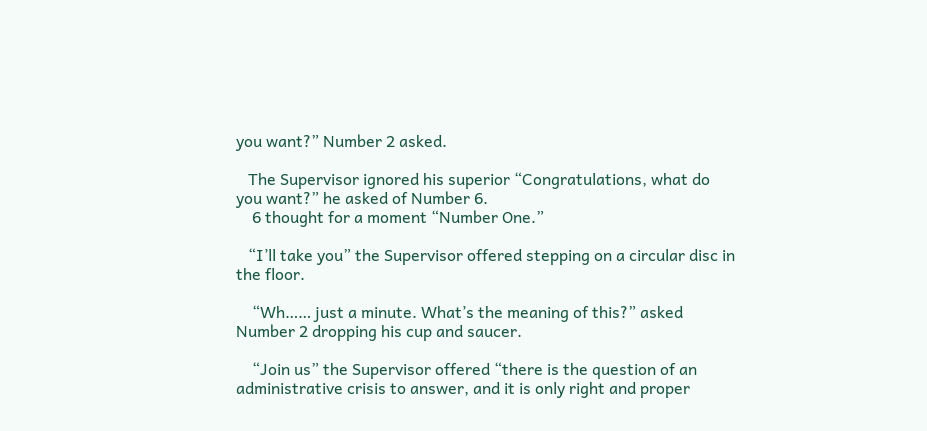you want?” Number 2 asked.

   The Supervisor ignored his superior “Congratulations, what do you want?” he asked of Number 6.
    6 thought for a moment “Number One.”

   “I’ll take you” the Supervisor offered stepping on a circular disc in the floor.

    “Wh…… just a minute. What’s the meaning of this?” asked Number 2 dropping his cup and saucer.

    “Join us” the Supervisor offered “there is the question of an administrative crisis to answer, and it is only right and proper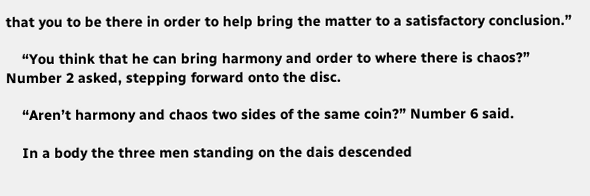that you to be there in order to help bring the matter to a satisfactory conclusion.”

    “You think that he can bring harmony and order to where there is chaos?” Number 2 asked, stepping forward onto the disc.

    “Aren’t harmony and chaos two sides of the same coin?” Number 6 said.

    In a body the three men standing on the dais descended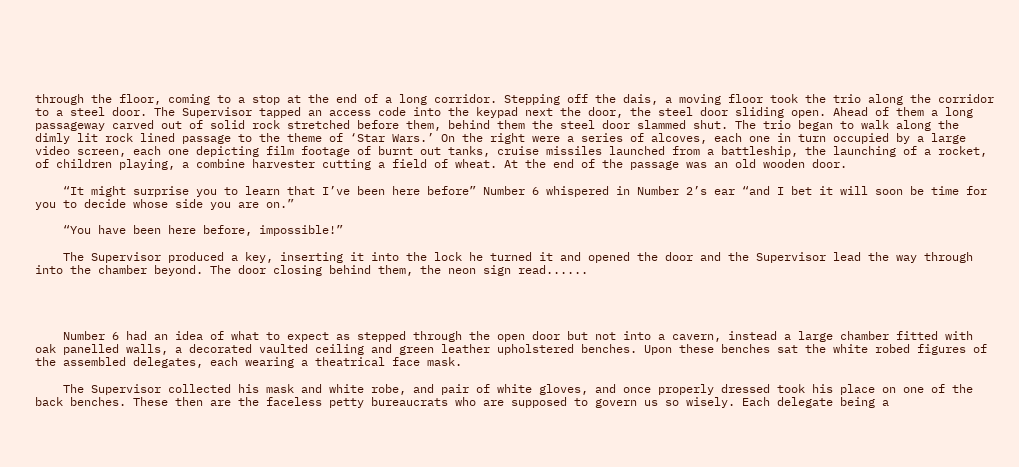through the floor, coming to a stop at the end of a long corridor. Stepping off the dais, a moving floor took the trio along the corridor to a steel door. The Supervisor tapped an access code into the keypad next the door, the steel door sliding open. Ahead of them a long passageway carved out of solid rock stretched before them, behind them the steel door slammed shut. The trio began to walk along the dimly lit rock lined passage to the theme of ‘Star Wars.’ On the right were a series of alcoves, each one in turn occupied by a large video screen, each one depicting film footage of burnt out tanks, cruise missiles launched from a battleship, the launching of a rocket, of children playing, a combine harvester cutting a field of wheat. At the end of the passage was an old wooden door.

    “It might surprise you to learn that I’ve been here before” Number 6 whispered in Number 2’s ear “and I bet it will soon be time for you to decide whose side you are on.”

    “You have been here before, impossible!”

    The Supervisor produced a key, inserting it into the lock he turned it and opened the door and the Supervisor lead the way through into the chamber beyond. The door closing behind them, the neon sign read......




    Number 6 had an idea of what to expect as stepped through the open door but not into a cavern, instead a large chamber fitted with oak panelled walls, a decorated vaulted ceiling and green leather upholstered benches. Upon these benches sat the white robed figures of the assembled delegates, each wearing a theatrical face mask.

    The Supervisor collected his mask and white robe, and pair of white gloves, and once properly dressed took his place on one of the back benches. These then are the faceless petty bureaucrats who are supposed to govern us so wisely. Each delegate being a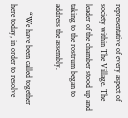representative of every aspect of society within The Village. The leader of the chamber stood up and taking to the rostrum began to address the assembly.

    “We have been called together here today, in order to resolve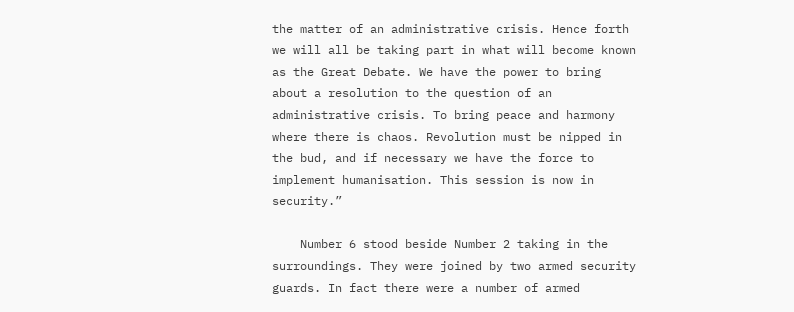the matter of an administrative crisis. Hence forth we will all be taking part in what will become known as the Great Debate. We have the power to bring about a resolution to the question of an administrative crisis. To bring peace and harmony where there is chaos. Revolution must be nipped in the bud, and if necessary we have the force to implement humanisation. This session is now in security.”

    Number 6 stood beside Number 2 taking in the surroundings. They were joined by two armed security guards. In fact there were a number of armed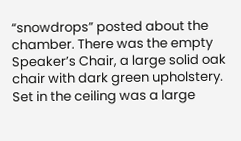“snowdrops” posted about the chamber. There was the empty Speaker’s Chair, a large solid oak chair with dark green upholstery. Set in the ceiling was a large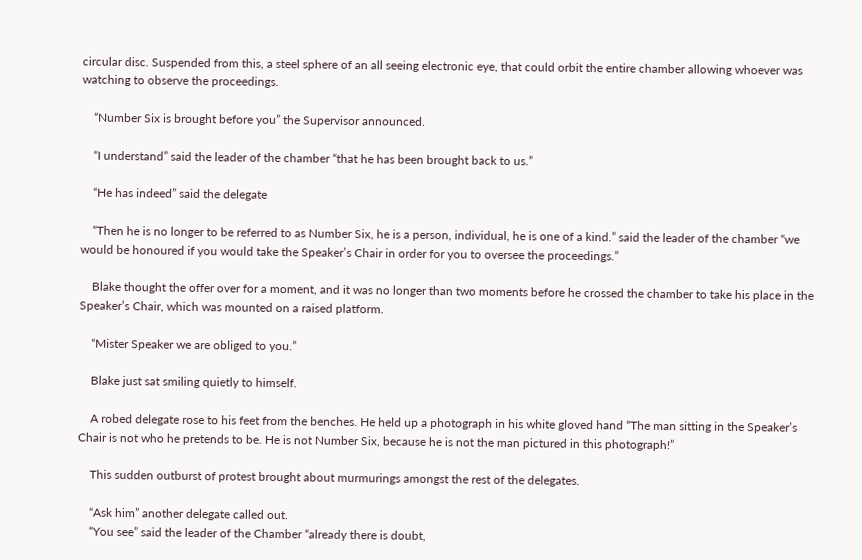circular disc. Suspended from this, a steel sphere of an all seeing electronic eye, that could orbit the entire chamber allowing whoever was watching to observe the proceedings.

    “Number Six is brought before you” the Supervisor announced.

    “I understand” said the leader of the chamber “that he has been brought back to us.”

    “He has indeed” said the delegate

    “Then he is no longer to be referred to as Number Six, he is a person, individual, he is one of a kind.” said the leader of the chamber “we would be honoured if you would take the Speaker’s Chair in order for you to oversee the proceedings.”

    Blake thought the offer over for a moment, and it was no longer than two moments before he crossed the chamber to take his place in the Speaker’s Chair, which was mounted on a raised platform.

    “Mister Speaker we are obliged to you.”

    Blake just sat smiling quietly to himself.

    A robed delegate rose to his feet from the benches. He held up a photograph in his white gloved hand “The man sitting in the Speaker’s Chair is not who he pretends to be. He is not Number Six, because he is not the man pictured in this photograph!”

    This sudden outburst of protest brought about murmurings amongst the rest of the delegates.

    “Ask him” another delegate called out.
    “You see” said the leader of the Chamber “already there is doubt,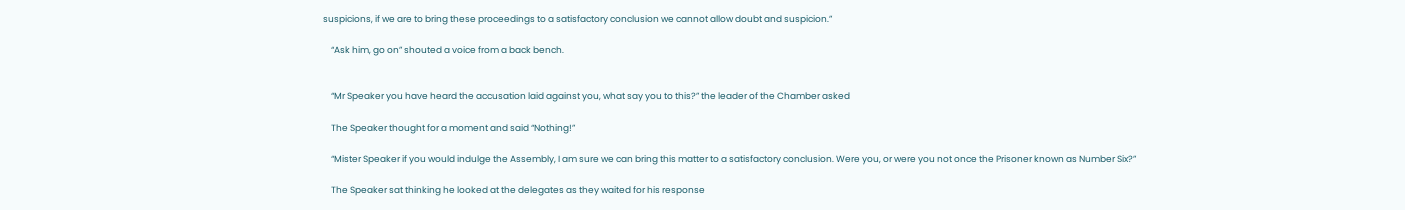suspicions, if we are to bring these proceedings to a satisfactory conclusion we cannot allow doubt and suspicion.”

    “Ask him, go on” shouted a voice from a back bench.


    “Mr Speaker you have heard the accusation laid against you, what say you to this?” the leader of the Chamber asked

    The Speaker thought for a moment and said “Nothing!”

    “Mister Speaker if you would indulge the Assembly, I am sure we can bring this matter to a satisfactory conclusion. Were you, or were you not once the Prisoner known as Number Six?”

    The Speaker sat thinking he looked at the delegates as they waited for his response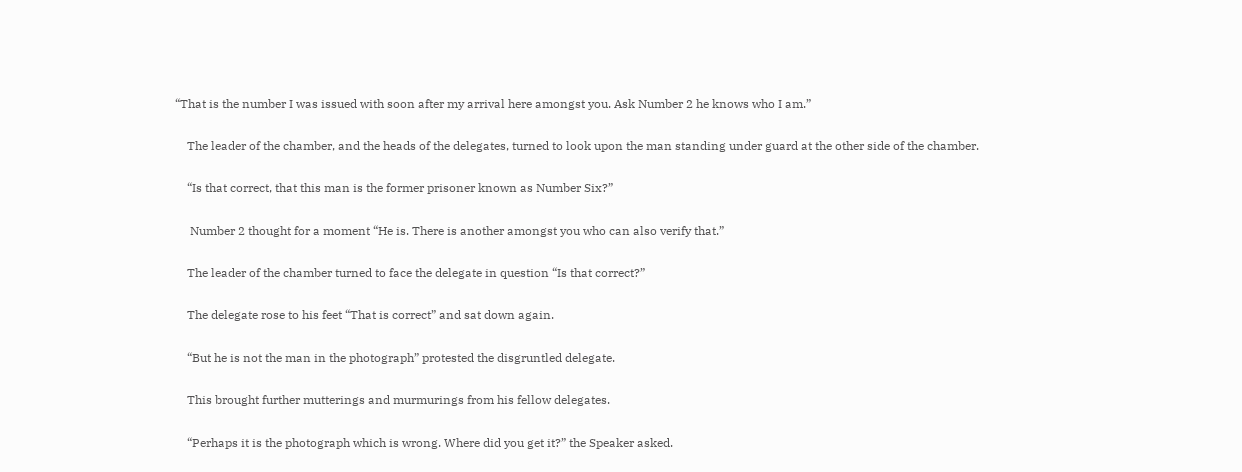“That is the number I was issued with soon after my arrival here amongst you. Ask Number 2 he knows who I am.”

    The leader of the chamber, and the heads of the delegates, turned to look upon the man standing under guard at the other side of the chamber.

    “Is that correct, that this man is the former prisoner known as Number Six?”

     Number 2 thought for a moment “He is. There is another amongst you who can also verify that.”

    The leader of the chamber turned to face the delegate in question “Is that correct?”

    The delegate rose to his feet “That is correct” and sat down again.

    “But he is not the man in the photograph” protested the disgruntled delegate.

    This brought further mutterings and murmurings from his fellow delegates.

    “Perhaps it is the photograph which is wrong. Where did you get it?” the Speaker asked.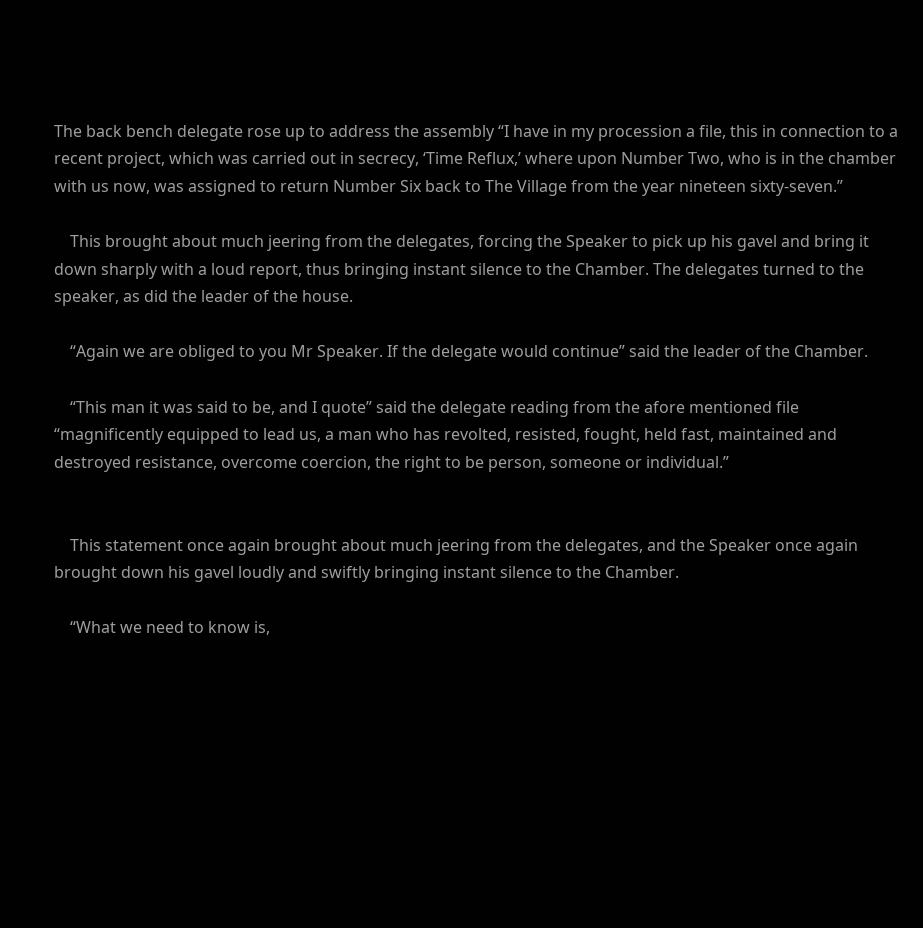The back bench delegate rose up to address the assembly “I have in my procession a file, this in connection to a recent project, which was carried out in secrecy, ‘Time Reflux,’ where upon Number Two, who is in the chamber with us now, was assigned to return Number Six back to The Village from the year nineteen sixty-seven.”

    This brought about much jeering from the delegates, forcing the Speaker to pick up his gavel and bring it down sharply with a loud report, thus bringing instant silence to the Chamber. The delegates turned to the speaker, as did the leader of the house.

    “Again we are obliged to you Mr Speaker. If the delegate would continue” said the leader of the Chamber.

    “This man it was said to be, and I quote” said the delegate reading from the afore mentioned file “magnificently equipped to lead us, a man who has revolted, resisted, fought, held fast, maintained and destroyed resistance, overcome coercion, the right to be person, someone or individual.”


    This statement once again brought about much jeering from the delegates, and the Speaker once again brought down his gavel loudly and swiftly bringing instant silence to the Chamber.

    “What we need to know is,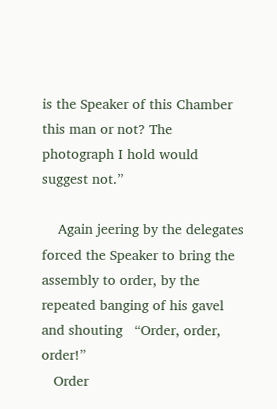is the Speaker of this Chamber this man or not? The photograph I hold would suggest not.”

    Again jeering by the delegates forced the Speaker to bring the assembly to order, by the repeated banging of his gavel and shouting   “Order, order, order!”
   Order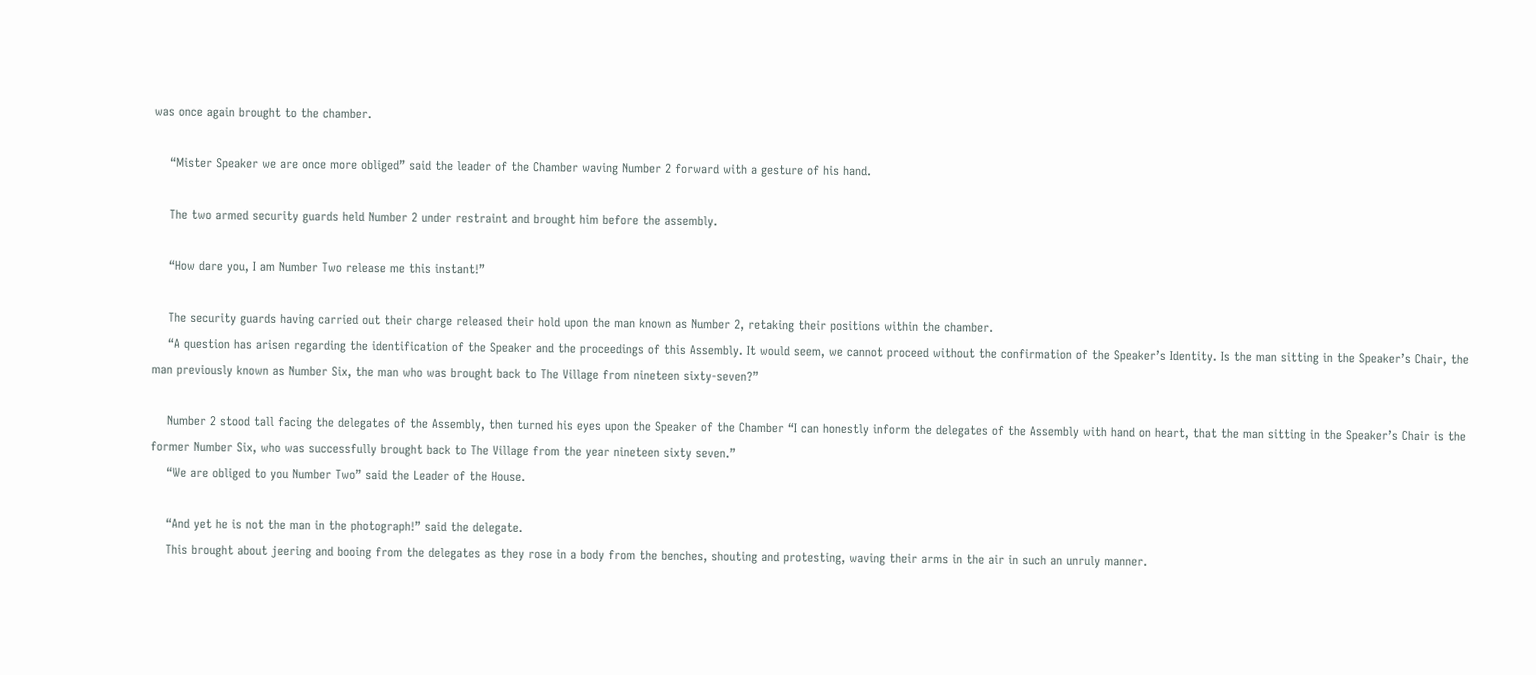was once again brought to the chamber.

    “Mister Speaker we are once more obliged” said the leader of the Chamber waving Number 2 forward with a gesture of his hand.

    The two armed security guards held Number 2 under restraint and brought him before the assembly.

    “How dare you, I am Number Two release me this instant!”

    The security guards having carried out their charge released their hold upon the man known as Number 2, retaking their positions within the chamber.
    “A question has arisen regarding the identification of the Speaker and the proceedings of this Assembly. It would seem, we cannot proceed without the confirmation of the Speaker’s Identity. Is the man sitting in the Speaker’s Chair, the man previously known as Number Six, the man who was brought back to The Village from nineteen sixty-seven?”

    Number 2 stood tall facing the delegates of the Assembly, then turned his eyes upon the Speaker of the Chamber “I can honestly inform the delegates of the Assembly with hand on heart, that the man sitting in the Speaker’s Chair is the former Number Six, who was successfully brought back to The Village from the year nineteen sixty seven.”
    “We are obliged to you Number Two” said the Leader of the House.

    “And yet he is not the man in the photograph!” said the delegate.
    This brought about jeering and booing from the delegates as they rose in a body from the benches, shouting and protesting, waving their arms in the air in such an unruly manner.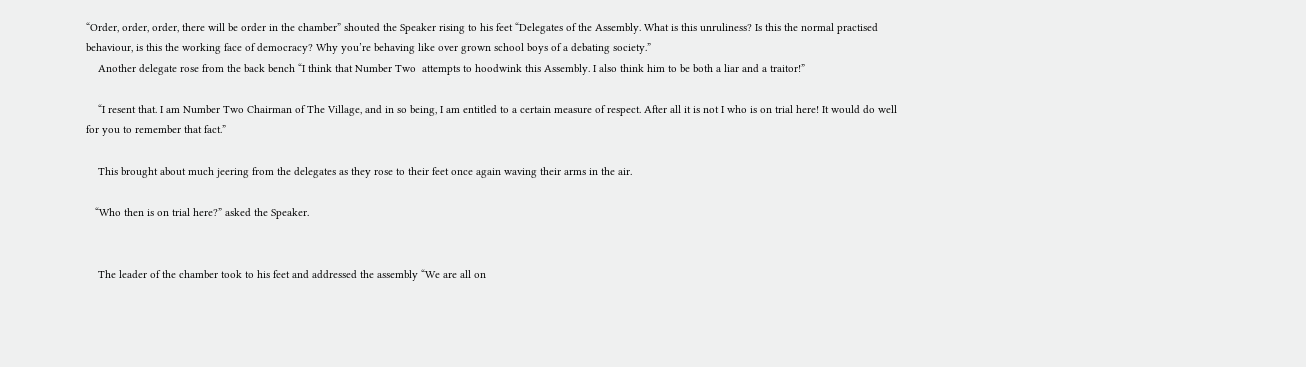“Order, order, order, there will be order in the chamber” shouted the Speaker rising to his feet “Delegates of the Assembly. What is this unruliness? Is this the normal practised behaviour, is this the working face of democracy? Why you’re behaving like over grown school boys of a debating society.”
    Another delegate rose from the back bench “I think that Number Two  attempts to hoodwink this Assembly. I also think him to be both a liar and a traitor!”

    “I resent that. I am Number Two Chairman of The Village, and in so being, I am entitled to a certain measure of respect. After all it is not I who is on trial here! It would do well for you to remember that fact.”

    This brought about much jeering from the delegates as they rose to their feet once again waving their arms in the air.

   “Who then is on trial here?” asked the Speaker.


    The leader of the chamber took to his feet and addressed the assembly “We are all on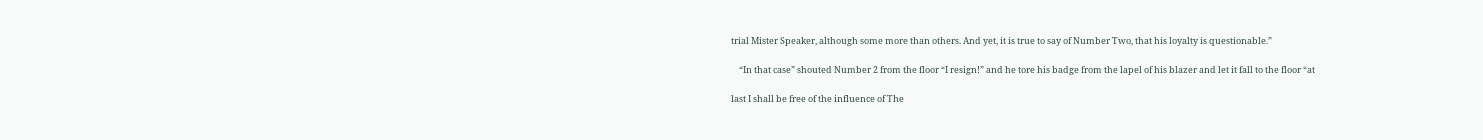trial Mister Speaker, although some more than others. And yet, it is true to say of Number Two, that his loyalty is questionable.”

    “In that case” shouted Number 2 from the floor “I resign!” and he tore his badge from the lapel of his blazer and let it fall to the floor “at

last I shall be free of the influence of The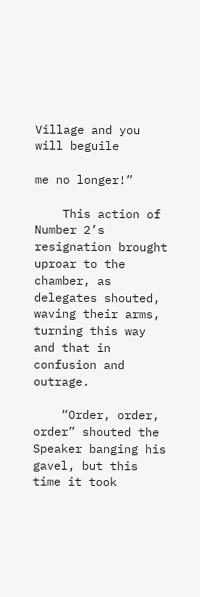Village and you will beguile

me no longer!”

    This action of Number 2’s resignation brought uproar to the chamber, as delegates shouted, waving their arms, turning this way and that in confusion and outrage.

    “Order, order, order” shouted the Speaker banging his gavel, but this time it took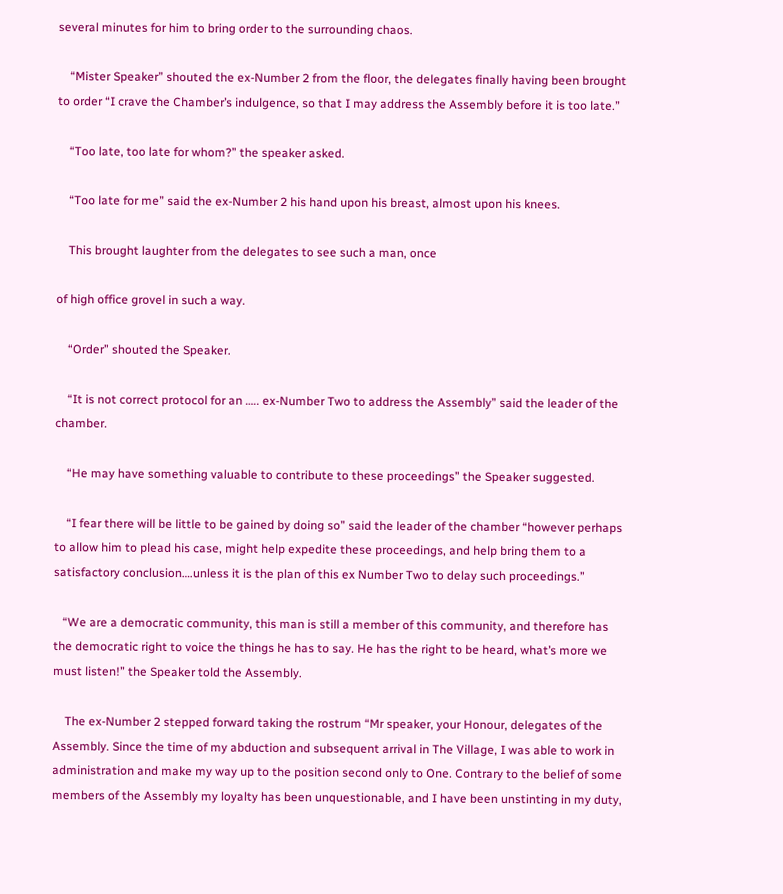several minutes for him to bring order to the surrounding chaos.

    “Mister Speaker” shouted the ex-Number 2 from the floor, the delegates finally having been brought to order “I crave the Chamber’s indulgence, so that I may address the Assembly before it is too late.”

    “Too late, too late for whom?” the speaker asked.

    “Too late for me” said the ex-Number 2 his hand upon his breast, almost upon his knees.

    This brought laughter from the delegates to see such a man, once

of high office grovel in such a way.

    “Order” shouted the Speaker.

    “It is not correct protocol for an ….. ex-Number Two to address the Assembly” said the leader of the chamber.

    “He may have something valuable to contribute to these proceedings” the Speaker suggested.

    “I fear there will be little to be gained by doing so” said the leader of the chamber “however perhaps to allow him to plead his case, might help expedite these proceedings, and help bring them to a satisfactory conclusion….unless it is the plan of this ex Number Two to delay such proceedings.”

   “We are a democratic community, this man is still a member of this community, and therefore has the democratic right to voice the things he has to say. He has the right to be heard, what’s more we must listen!” the Speaker told the Assembly.

    The ex-Number 2 stepped forward taking the rostrum “Mr speaker, your Honour, delegates of the Assembly. Since the time of my abduction and subsequent arrival in The Village, I was able to work in administration and make my way up to the position second only to One. Contrary to the belief of some members of the Assembly my loyalty has been unquestionable, and I have been unstinting in my duty,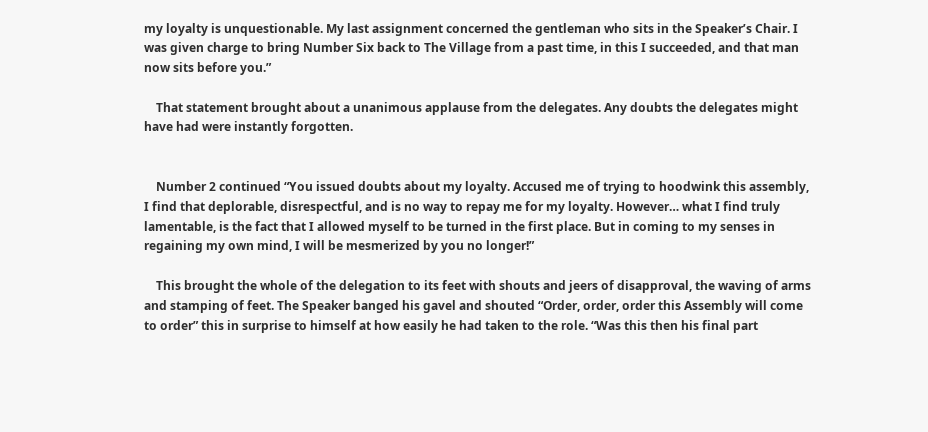my loyalty is unquestionable. My last assignment concerned the gentleman who sits in the Speaker’s Chair. I was given charge to bring Number Six back to The Village from a past time, in this I succeeded, and that man now sits before you.”

    That statement brought about a unanimous applause from the delegates. Any doubts the delegates might have had were instantly forgotten.


    Number 2 continued “You issued doubts about my loyalty. Accused me of trying to hoodwink this assembly, I find that deplorable, disrespectful, and is no way to repay me for my loyalty. However… what I find truly lamentable, is the fact that I allowed myself to be turned in the first place. But in coming to my senses in regaining my own mind, I will be mesmerized by you no longer!”

    This brought the whole of the delegation to its feet with shouts and jeers of disapproval, the waving of arms and stamping of feet. The Speaker banged his gavel and shouted “Order, order, order this Assembly will come to order” this in surprise to himself at how easily he had taken to the role. “Was this then his final part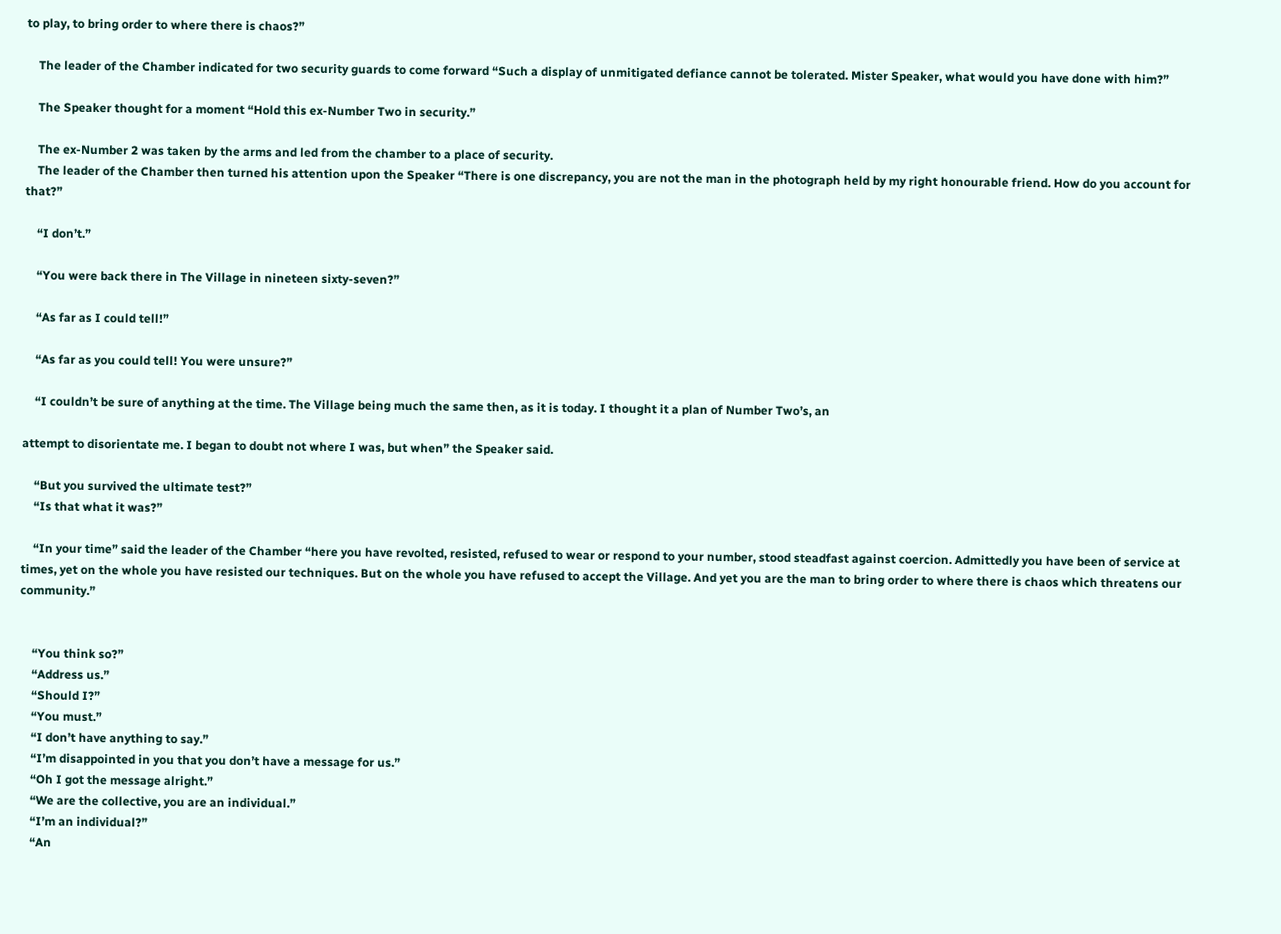to play, to bring order to where there is chaos?”

    The leader of the Chamber indicated for two security guards to come forward “Such a display of unmitigated defiance cannot be tolerated. Mister Speaker, what would you have done with him?”

    The Speaker thought for a moment “Hold this ex-Number Two in security.”

    The ex-Number 2 was taken by the arms and led from the chamber to a place of security.
    The leader of the Chamber then turned his attention upon the Speaker “There is one discrepancy, you are not the man in the photograph held by my right honourable friend. How do you account for that?”

    “I don’t.”

    “You were back there in The Village in nineteen sixty-seven?”

    “As far as I could tell!”

    “As far as you could tell! You were unsure?”

    “I couldn’t be sure of anything at the time. The Village being much the same then, as it is today. I thought it a plan of Number Two’s, an

attempt to disorientate me. I began to doubt not where I was, but when” the Speaker said.

    “But you survived the ultimate test?”
    “Is that what it was?”

    “In your time” said the leader of the Chamber “here you have revolted, resisted, refused to wear or respond to your number, stood steadfast against coercion. Admittedly you have been of service at times, yet on the whole you have resisted our techniques. But on the whole you have refused to accept the Village. And yet you are the man to bring order to where there is chaos which threatens our community.”


    “You think so?”
    “Address us.”
    “Should I?”
    “You must.”
    “I don’t have anything to say.”
    “I’m disappointed in you that you don’t have a message for us.”
    “Oh I got the message alright.”
    “We are the collective, you are an individual.”
    “I’m an individual?”
    “An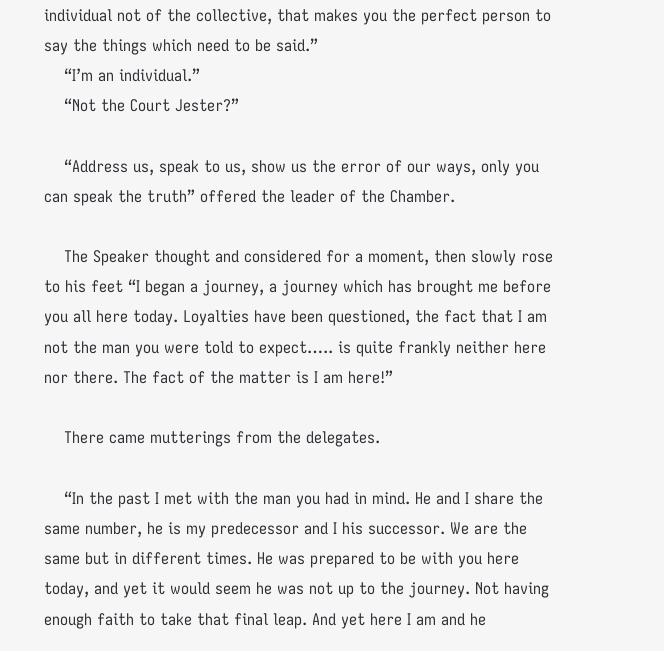individual not of the collective, that makes you the perfect person to say the things which need to be said.”
    “I’m an individual.”
    “Not the Court Jester?”

    “Address us, speak to us, show us the error of our ways, only you can speak the truth” offered the leader of the Chamber.

    The Speaker thought and considered for a moment, then slowly rose to his feet “I began a journey, a journey which has brought me before you all here today. Loyalties have been questioned, the fact that I am not the man you were told to expect….. is quite frankly neither here nor there. The fact of the matter is I am here!”

    There came mutterings from the delegates.

    “In the past I met with the man you had in mind. He and I share the same number, he is my predecessor and I his successor. We are the same but in different times. He was prepared to be with you here today, and yet it would seem he was not up to the journey. Not having enough faith to take that final leap. And yet here I am and he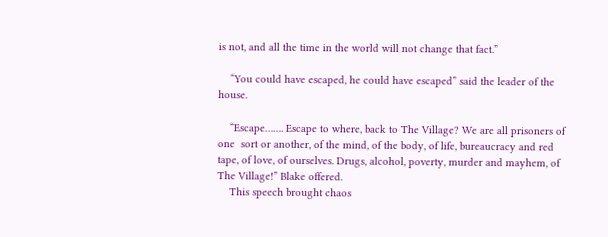is not, and all the time in the world will not change that fact.”

    “You could have escaped, he could have escaped” said the leader of the house.

    “Escape……. Escape to where, back to The Village? We are all prisoners of one  sort or another, of the mind, of the body, of life, bureaucracy and red tape, of love, of ourselves. Drugs, alcohol, poverty, murder and mayhem, of The Village!” Blake offered.
    This speech brought chaos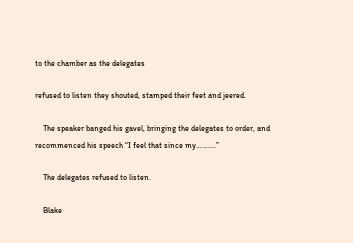to the chamber as the delegates

refused to listen they shouted, stamped their feet and jeered.

    The speaker banged his gavel, bringing the delegates to order, and recommenced his speech “I feel that since my……….”

    The delegates refused to listen.

    Blake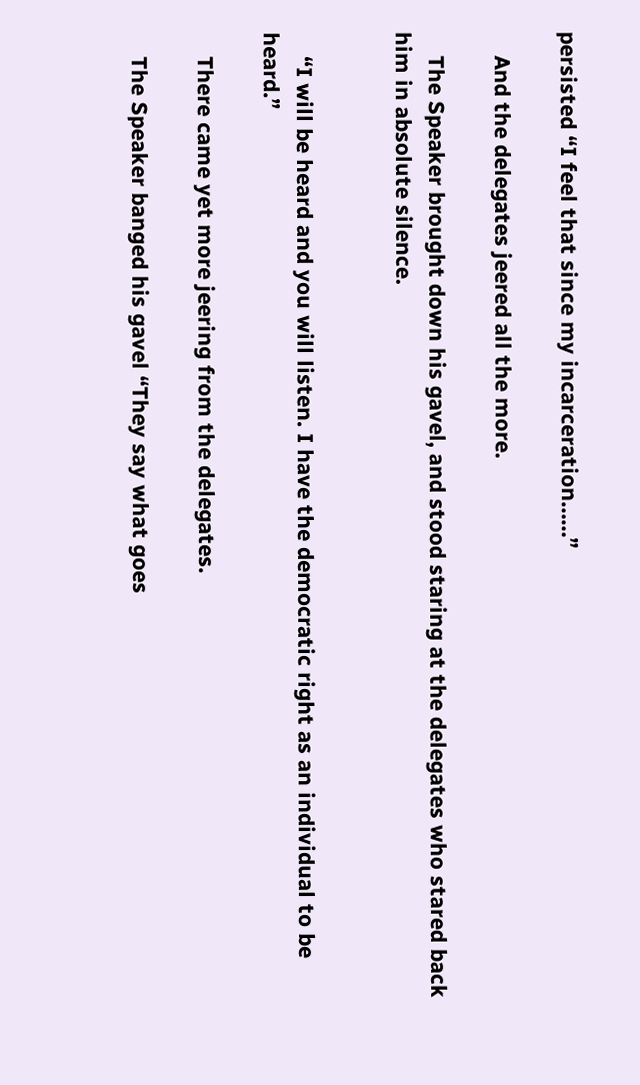persisted “I feel that since my incarceration……”

    And the delegates jeered all the more.

    The Speaker brought down his gavel, and stood staring at the delegates who stared back him in absolute silence.


    “I will be heard and you will listen. I have the democratic right as an individual to be heard.”

    There came yet more jeering from the delegates.

    The Speaker banged his gavel “They say what goes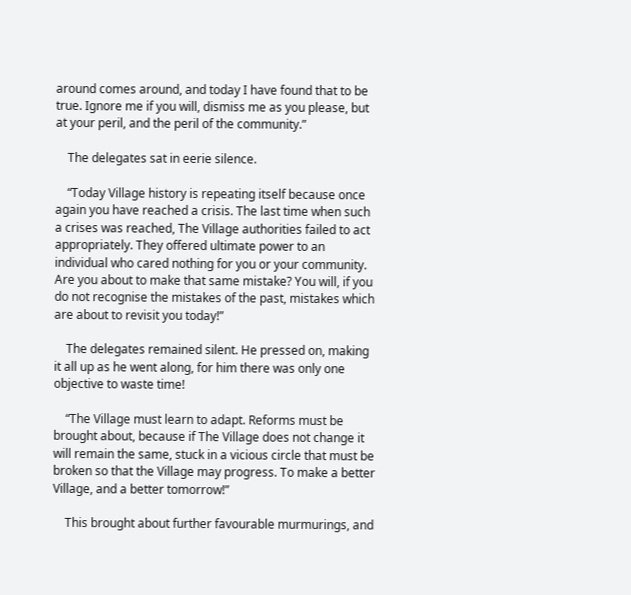around comes around, and today I have found that to be true. Ignore me if you will, dismiss me as you please, but at your peril, and the peril of the community.”

    The delegates sat in eerie silence.

    “Today Village history is repeating itself because once again you have reached a crisis. The last time when such a crises was reached, The Village authorities failed to act appropriately. They offered ultimate power to an individual who cared nothing for you or your community. Are you about to make that same mistake? You will, if you do not recognise the mistakes of the past, mistakes which are about to revisit you today!”

    The delegates remained silent. He pressed on, making it all up as he went along, for him there was only one objective to waste time!

    “The Village must learn to adapt. Reforms must be brought about, because if The Village does not change it will remain the same, stuck in a vicious circle that must be broken so that the Village may progress. To make a better Village, and a better tomorrow!”

    This brought about further favourable murmurings, and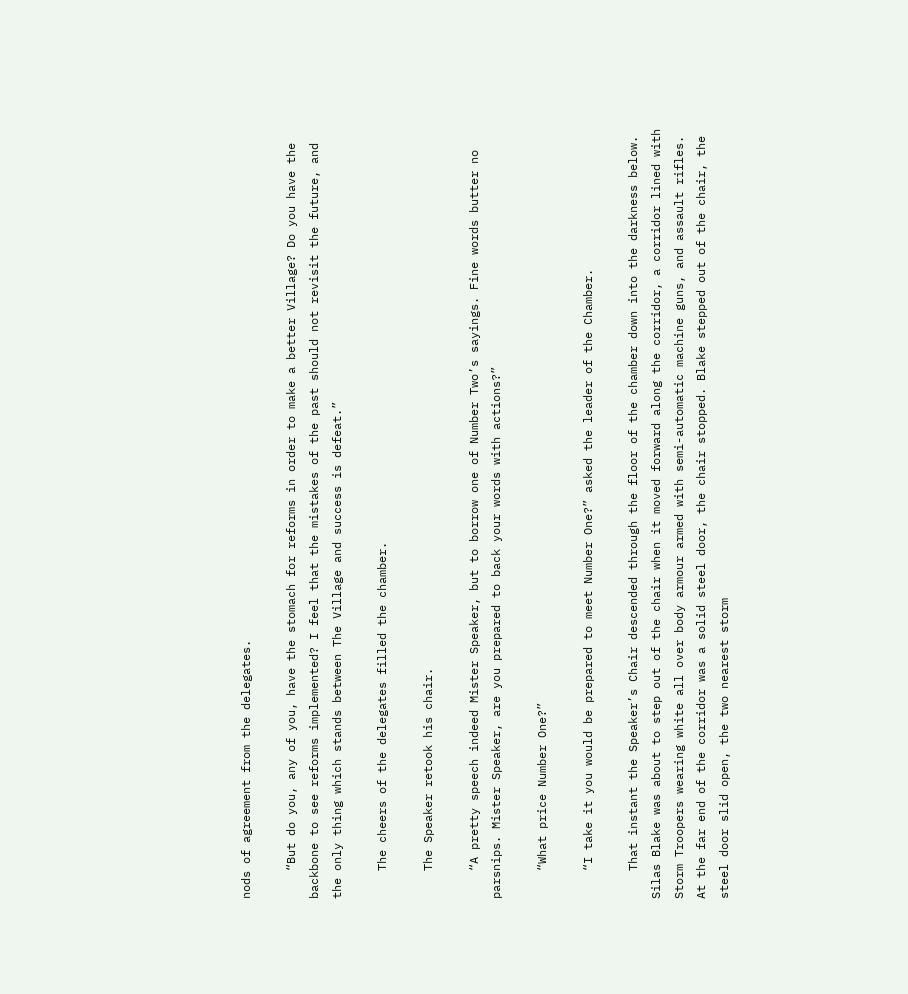nods of agreement from the delegates.

    “But do you, any of you, have the stomach for reforms in order to make a better Village? Do you have the backbone to see reforms implemented? I feel that the mistakes of the past should not revisit the future, and the only thing which stands between The Village and success is defeat.”

    The cheers of the delegates filled the chamber.

    The Speaker retook his chair.

    “A pretty speech indeed Mister Speaker, but to borrow one of Number Two’s sayings. Fine words butter no parsnips. Mister Speaker, are you prepared to back your words with actions?”

    “What price Number One?”

    “I take it you would be prepared to meet Number One?” asked the leader of the Chamber.

    That instant the Speaker’s Chair descended through the floor of the chamber down into the darkness below. Silas Blake was about to step out of the chair when it moved forward along the corridor, a corridor lined with Storm Troopers wearing white all over body armour armed with semi-automatic machine guns, and assault rifles. At the far end of the corridor was a solid steel door, the chair stopped. Blake stepped out of the chair, the steel door slid open, the two nearest storm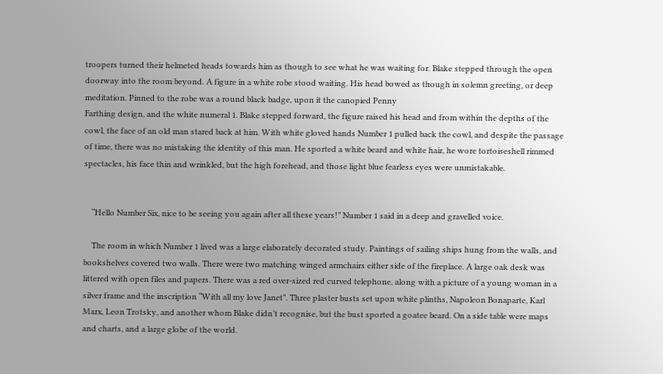troopers turned their helmeted heads towards him as though to see what he was waiting for. Blake stepped through the open doorway into the room beyond. A figure in a white robe stood waiting. His head bowed as though in solemn greeting, or deep meditation. Pinned to the robe was a round black badge, upon it the canopied Penny
Farthing design, and the white numeral 1. Blake stepped forward, the figure raised his head and from within the depths of the cowl, the face of an old man stared back at him. With white gloved hands Number 1 pulled back the cowl, and despite the passage of time, there was no mistaking the identity of this man. He sported a white beard and white hair, he wore tortoiseshell rimmed spectacles, his face thin and wrinkled, but the high forehead, and those light blue fearless eyes were unmistakable.


    “Hello Number Six, nice to be seeing you again after all these years!” Number 1 said in a deep and gravelled voice.

    The room in which Number 1 lived was a large elaborately decorated study. Paintings of sailing ships hung from the walls, and bookshelves covered two walls. There were two matching winged armchairs either side of the fireplace. A large oak desk was littered with open files and papers. There was a red over-sized red curved telephone, along with a picture of a young woman in a silver frame and the inscription “With all my love Janet”. Three plaster busts set upon white plinths, Napoleon Bonaparte, Karl Marx, Leon Trotsky, and another whom Blake didn’t recognise, but the bust sported a goatee beard. On a side table were maps and charts, and a large globe of the world.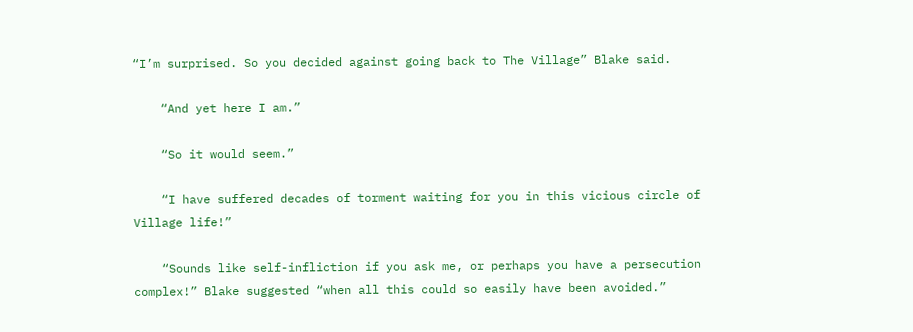“I’m surprised. So you decided against going back to The Village” Blake said.

    “And yet here I am.”

    “So it would seem.”

    “I have suffered decades of torment waiting for you in this vicious circle of Village life!”

    “Sounds like self-infliction if you ask me, or perhaps you have a persecution complex!” Blake suggested “when all this could so easily have been avoided.”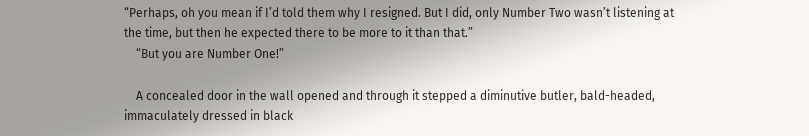“Perhaps, oh you mean if I’d told them why I resigned. But I did, only Number Two wasn’t listening at the time, but then he expected there to be more to it than that.”
    “But you are Number One!”

    A concealed door in the wall opened and through it stepped a diminutive butler, bald-headed, immaculately dressed in black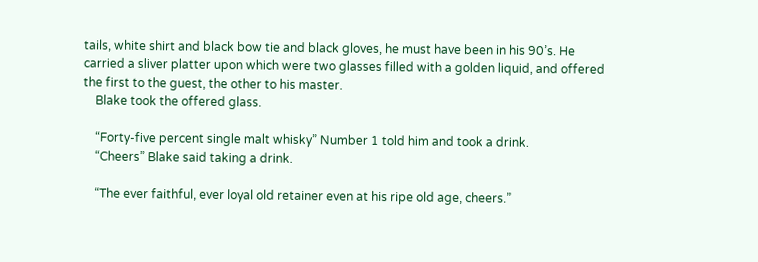tails, white shirt and black bow tie and black gloves, he must have been in his 90’s. He carried a sliver platter upon which were two glasses filled with a golden liquid, and offered the first to the guest, the other to his master.
    Blake took the offered glass.

    “Forty-five percent single malt whisky” Number 1 told him and took a drink.
    “Cheers” Blake said taking a drink.

    “The ever faithful, ever loyal old retainer even at his ripe old age, cheers.”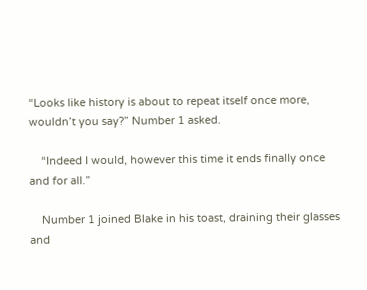“Looks like history is about to repeat itself once more, wouldn’t you say?” Number 1 asked.

    “Indeed I would, however this time it ends finally once and for all.”

    Number 1 joined Blake in his toast, draining their glasses and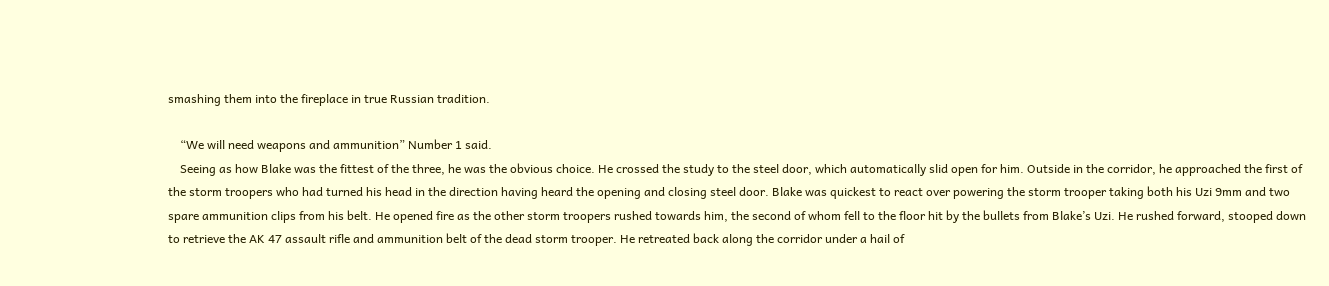smashing them into the fireplace in true Russian tradition.

    “We will need weapons and ammunition” Number 1 said.
    Seeing as how Blake was the fittest of the three, he was the obvious choice. He crossed the study to the steel door, which automatically slid open for him. Outside in the corridor, he approached the first of the storm troopers who had turned his head in the direction having heard the opening and closing steel door. Blake was quickest to react over powering the storm trooper taking both his Uzi 9mm and two spare ammunition clips from his belt. He opened fire as the other storm troopers rushed towards him, the second of whom fell to the floor hit by the bullets from Blake’s Uzi. He rushed forward, stooped down to retrieve the AK 47 assault rifle and ammunition belt of the dead storm trooper. He retreated back along the corridor under a hail of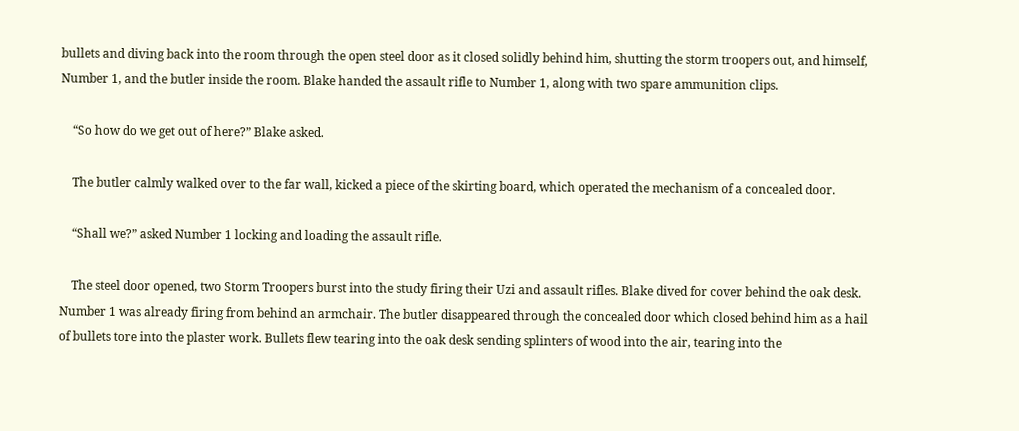bullets and diving back into the room through the open steel door as it closed solidly behind him, shutting the storm troopers out, and himself, Number 1, and the butler inside the room. Blake handed the assault rifle to Number 1, along with two spare ammunition clips.

    “So how do we get out of here?” Blake asked.

    The butler calmly walked over to the far wall, kicked a piece of the skirting board, which operated the mechanism of a concealed door.

    “Shall we?” asked Number 1 locking and loading the assault rifle.

    The steel door opened, two Storm Troopers burst into the study firing their Uzi and assault rifles. Blake dived for cover behind the oak desk. Number 1 was already firing from behind an armchair. The butler disappeared through the concealed door which closed behind him as a hail of bullets tore into the plaster work. Bullets flew tearing into the oak desk sending splinters of wood into the air, tearing into the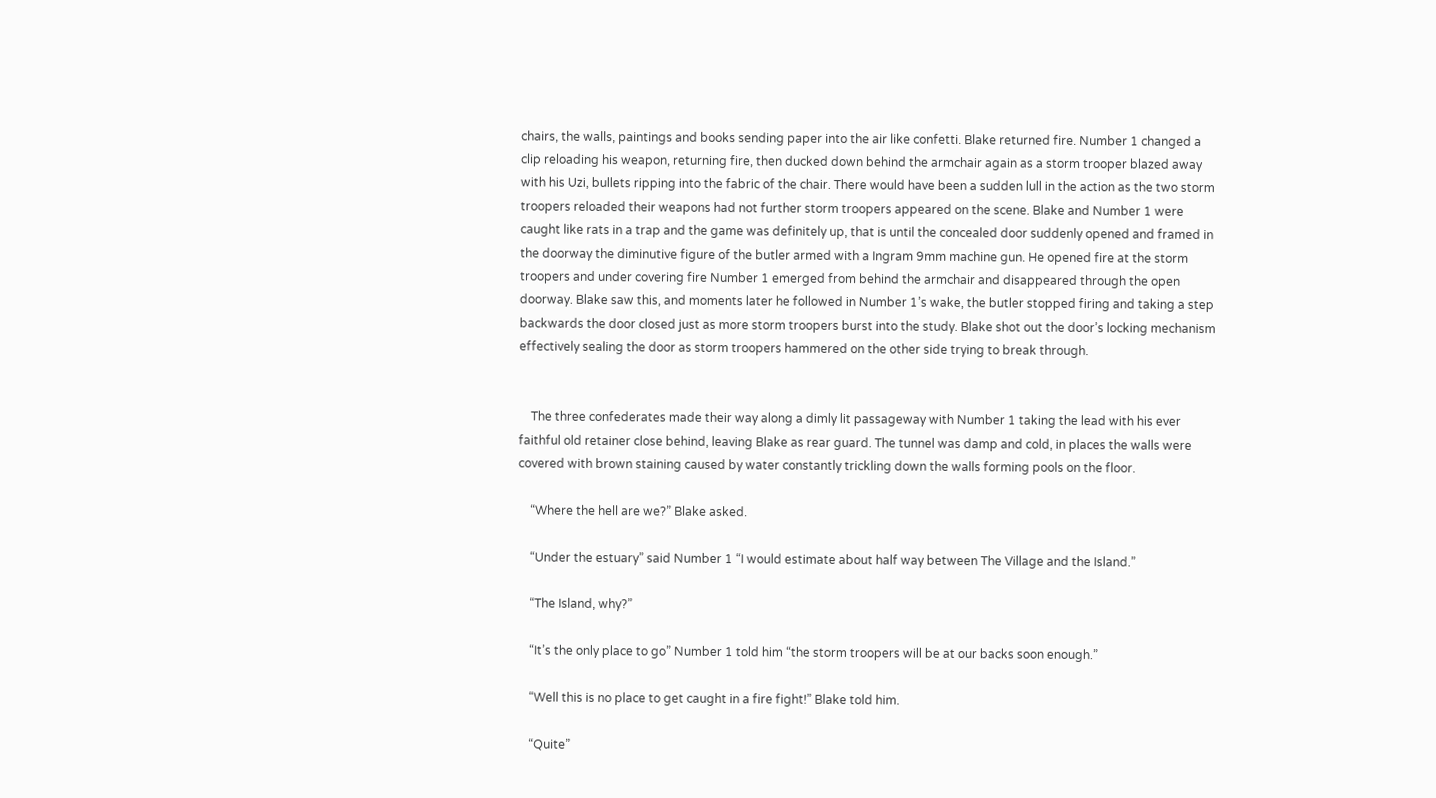chairs, the walls, paintings and books sending paper into the air like confetti. Blake returned fire. Number 1 changed a clip reloading his weapon, returning fire, then ducked down behind the armchair again as a storm trooper blazed away with his Uzi, bullets ripping into the fabric of the chair. There would have been a sudden lull in the action as the two storm troopers reloaded their weapons had not further storm troopers appeared on the scene. Blake and Number 1 were caught like rats in a trap and the game was definitely up, that is until the concealed door suddenly opened and framed in the doorway the diminutive figure of the butler armed with a Ingram 9mm machine gun. He opened fire at the storm troopers and under covering fire Number 1 emerged from behind the armchair and disappeared through the open doorway. Blake saw this, and moments later he followed in Number 1’s wake, the butler stopped firing and taking a step backwards the door closed just as more storm troopers burst into the study. Blake shot out the door’s locking mechanism effectively sealing the door as storm troopers hammered on the other side trying to break through.


    The three confederates made their way along a dimly lit passageway with Number 1 taking the lead with his ever faithful old retainer close behind, leaving Blake as rear guard. The tunnel was damp and cold, in places the walls were covered with brown staining caused by water constantly trickling down the walls forming pools on the floor.

    “Where the hell are we?” Blake asked.

    “Under the estuary” said Number 1 “I would estimate about half way between The Village and the Island.”

    “The Island, why?”

    “It’s the only place to go” Number 1 told him “the storm troopers will be at our backs soon enough.”

    “Well this is no place to get caught in a fire fight!” Blake told him.

    “Quite”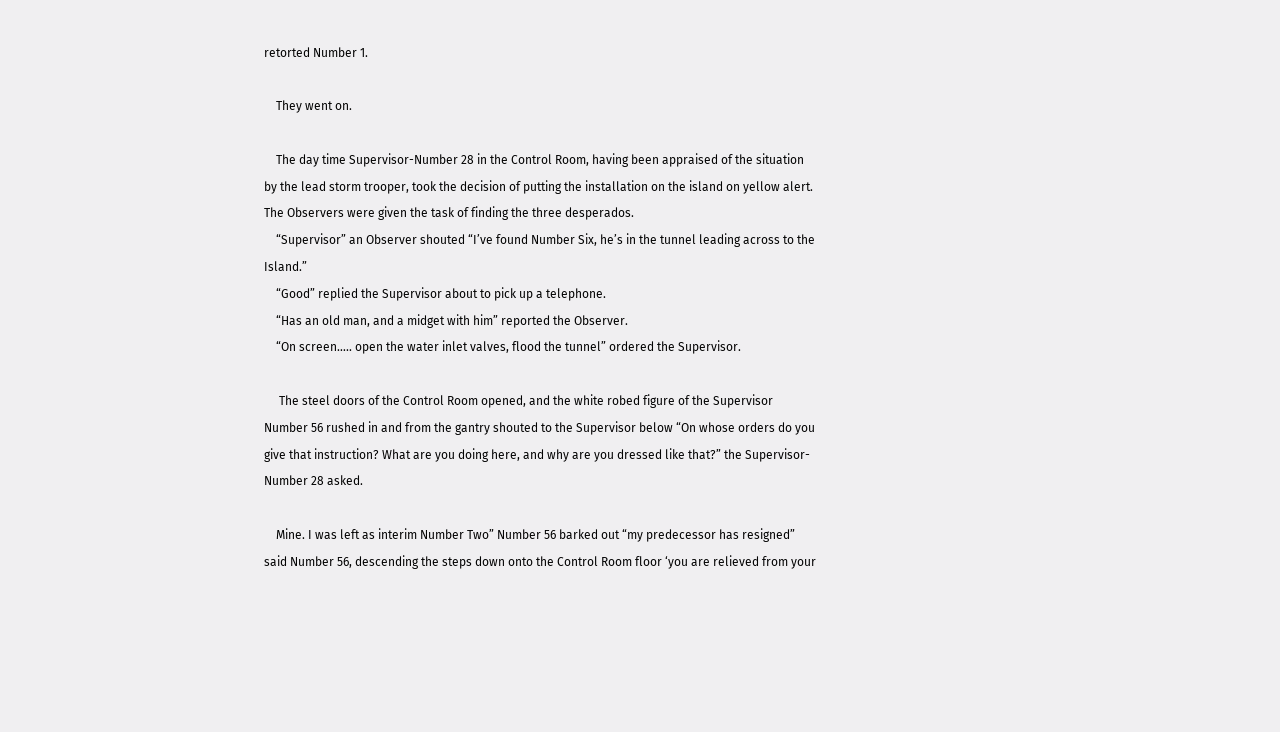retorted Number 1.

    They went on.

    The day time Supervisor-Number 28 in the Control Room, having been appraised of the situation by the lead storm trooper, took the decision of putting the installation on the island on yellow alert. The Observers were given the task of finding the three desperados.
    “Supervisor” an Observer shouted “I’ve found Number Six, he’s in the tunnel leading across to the Island.”
    “Good” replied the Supervisor about to pick up a telephone.
    “Has an old man, and a midget with him” reported the Observer.
    “On screen….. open the water inlet valves, flood the tunnel” ordered the Supervisor.

     The steel doors of the Control Room opened, and the white robed figure of the Supervisor Number 56 rushed in and from the gantry shouted to the Supervisor below “On whose orders do you give that instruction? What are you doing here, and why are you dressed like that?” the Supervisor-Number 28 asked.

    Mine. I was left as interim Number Two” Number 56 barked out “my predecessor has resigned” said Number 56, descending the steps down onto the Control Room floor ‘you are relieved from your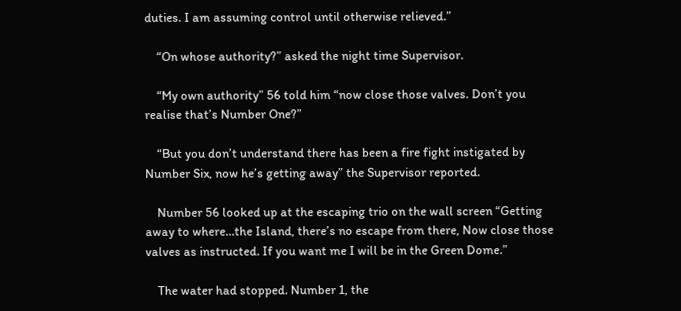duties. I am assuming control until otherwise relieved.”

    “On whose authority?” asked the night time Supervisor.

    “My own authority” 56 told him “now close those valves. Don’t you realise that’s Number One?”

    “But you don’t understand there has been a fire fight instigated by Number Six, now he’s getting away” the Supervisor reported.

    Number 56 looked up at the escaping trio on the wall screen “Getting away to where…the Island, there’s no escape from there, Now close those valves as instructed. If you want me I will be in the Green Dome.”

    The water had stopped. Number 1, the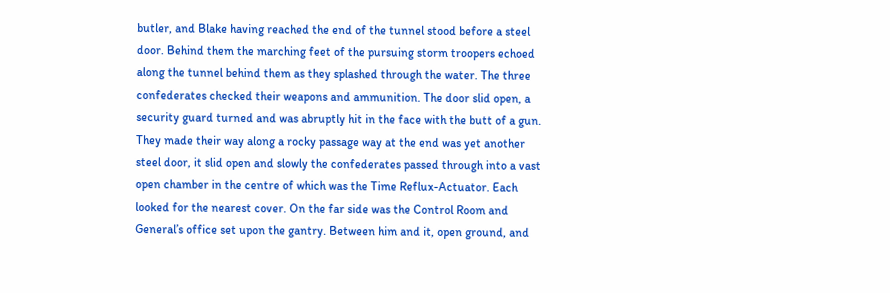butler, and Blake having reached the end of the tunnel stood before a steel door. Behind them the marching feet of the pursuing storm troopers echoed along the tunnel behind them as they splashed through the water. The three confederates checked their weapons and ammunition. The door slid open, a security guard turned and was abruptly hit in the face with the butt of a gun. They made their way along a rocky passage way at the end was yet another steel door, it slid open and slowly the confederates passed through into a vast open chamber in the centre of which was the Time Reflux-Actuator. Each looked for the nearest cover. On the far side was the Control Room and General’s office set upon the gantry. Between him and it, open ground, and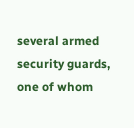several armed security guards, one of whom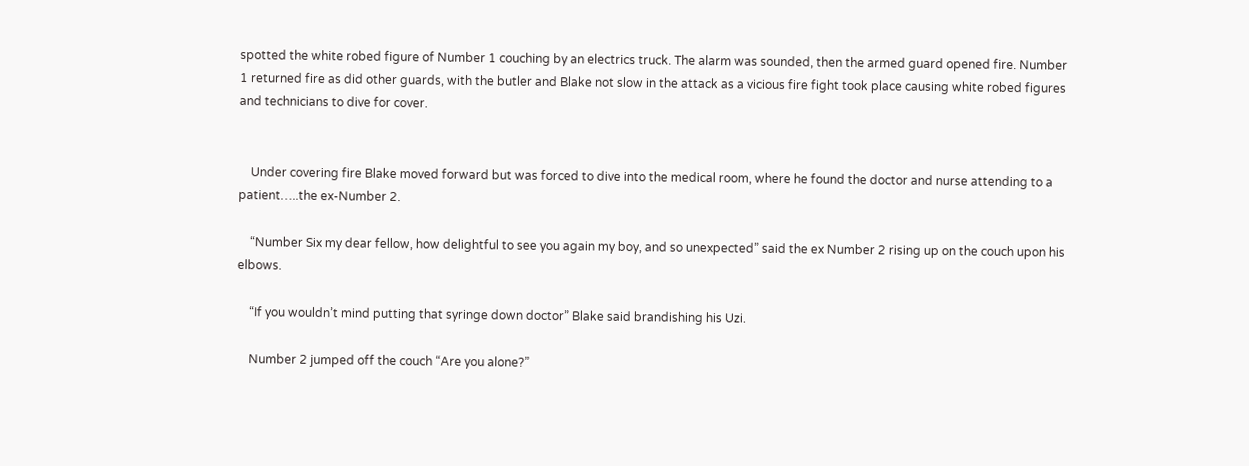spotted the white robed figure of Number 1 couching by an electrics truck. The alarm was sounded, then the armed guard opened fire. Number 1 returned fire as did other guards, with the butler and Blake not slow in the attack as a vicious fire fight took place causing white robed figures and technicians to dive for cover.


    Under covering fire Blake moved forward but was forced to dive into the medical room, where he found the doctor and nurse attending to a patient…..the ex-Number 2.

    “Number Six my dear fellow, how delightful to see you again my boy, and so unexpected” said the ex Number 2 rising up on the couch upon his elbows.

    “If you wouldn’t mind putting that syringe down doctor” Blake said brandishing his Uzi.

    Number 2 jumped off the couch “Are you alone?”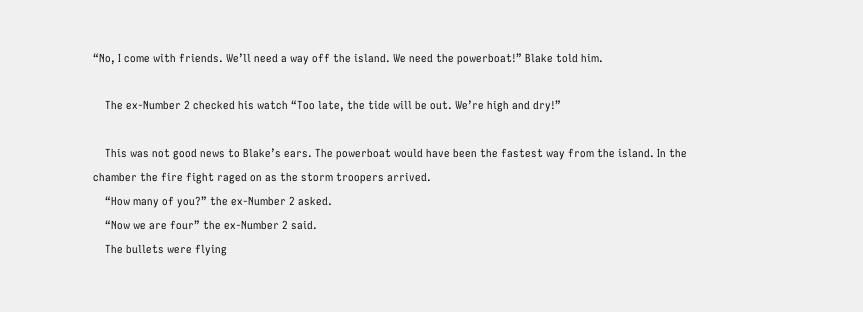“No, I come with friends. We’ll need a way off the island. We need the powerboat!” Blake told him.

    The ex-Number 2 checked his watch “Too late, the tide will be out. We’re high and dry!”

    This was not good news to Blake’s ears. The powerboat would have been the fastest way from the island. In the chamber the fire fight raged on as the storm troopers arrived.
    “How many of you?” the ex-Number 2 asked.
    “Now we are four” the ex-Number 2 said.
    The bullets were flying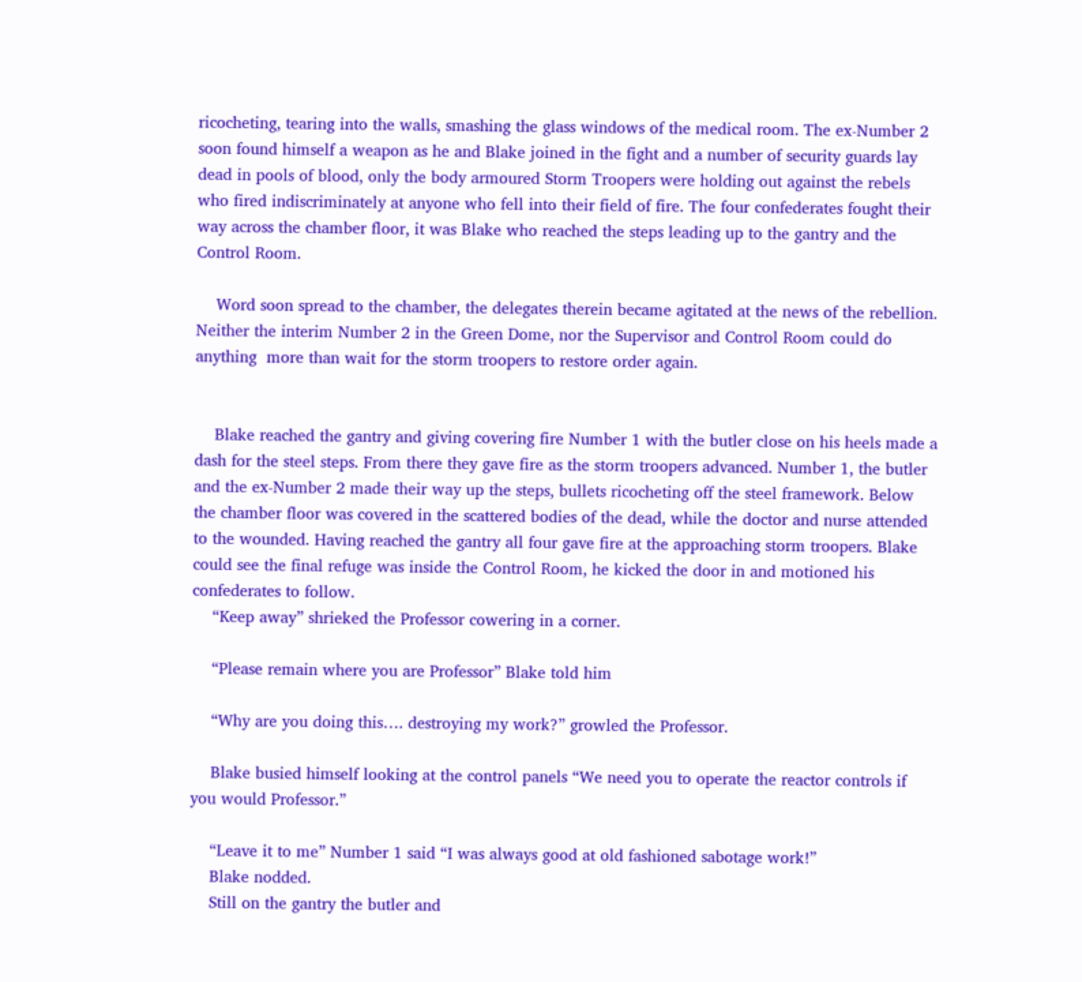ricocheting, tearing into the walls, smashing the glass windows of the medical room. The ex-Number 2 soon found himself a weapon as he and Blake joined in the fight and a number of security guards lay dead in pools of blood, only the body armoured Storm Troopers were holding out against the rebels who fired indiscriminately at anyone who fell into their field of fire. The four confederates fought their way across the chamber floor, it was Blake who reached the steps leading up to the gantry and the Control Room.

    Word soon spread to the chamber, the delegates therein became agitated at the news of the rebellion. Neither the interim Number 2 in the Green Dome, nor the Supervisor and Control Room could do anything  more than wait for the storm troopers to restore order again.


    Blake reached the gantry and giving covering fire Number 1 with the butler close on his heels made a dash for the steel steps. From there they gave fire as the storm troopers advanced. Number 1, the butler and the ex-Number 2 made their way up the steps, bullets ricocheting off the steel framework. Below the chamber floor was covered in the scattered bodies of the dead, while the doctor and nurse attended to the wounded. Having reached the gantry all four gave fire at the approaching storm troopers. Blake could see the final refuge was inside the Control Room, he kicked the door in and motioned his confederates to follow.
    “Keep away” shrieked the Professor cowering in a corner.

    “Please remain where you are Professor” Blake told him

    “Why are you doing this…. destroying my work?” growled the Professor.

    Blake busied himself looking at the control panels “We need you to operate the reactor controls if you would Professor.”

    “Leave it to me” Number 1 said “I was always good at old fashioned sabotage work!”
    Blake nodded.
    Still on the gantry the butler and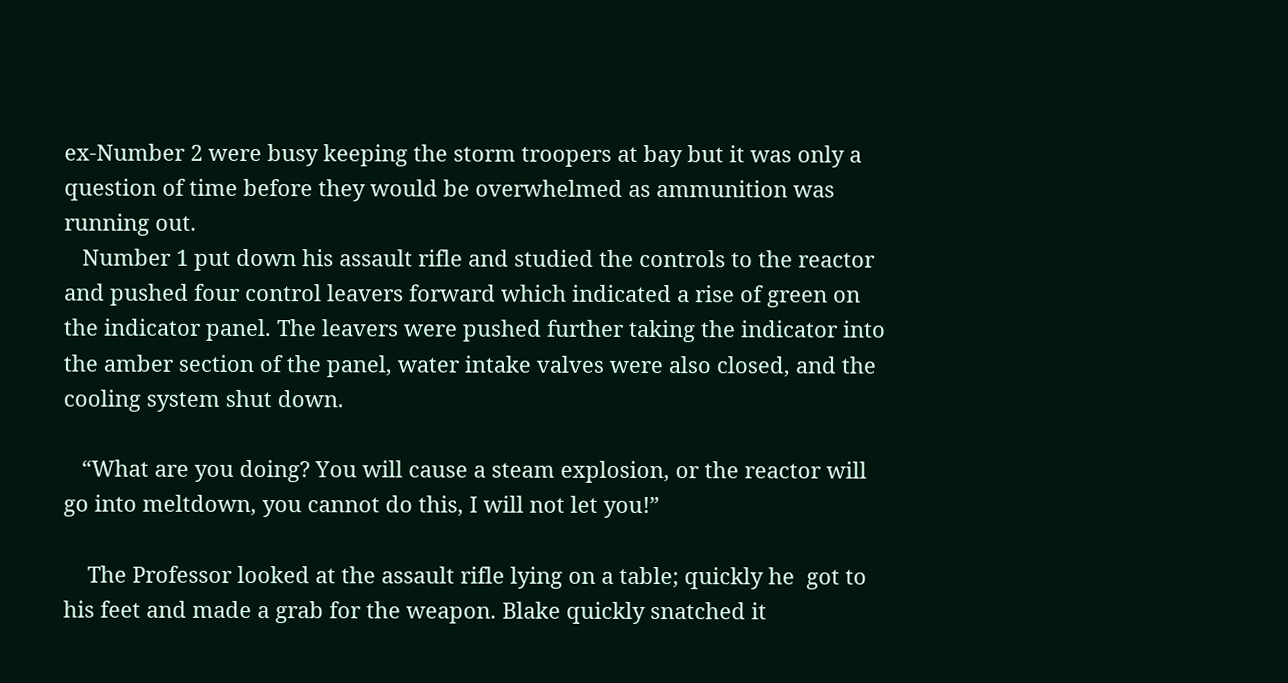ex-Number 2 were busy keeping the storm troopers at bay but it was only a question of time before they would be overwhelmed as ammunition was running out.
   Number 1 put down his assault rifle and studied the controls to the reactor and pushed four control leavers forward which indicated a rise of green on the indicator panel. The leavers were pushed further taking the indicator into the amber section of the panel, water intake valves were also closed, and the cooling system shut down.

   “What are you doing? You will cause a steam explosion, or the reactor will go into meltdown, you cannot do this, I will not let you!”

    The Professor looked at the assault rifle lying on a table; quickly he  got to his feet and made a grab for the weapon. Blake quickly snatched it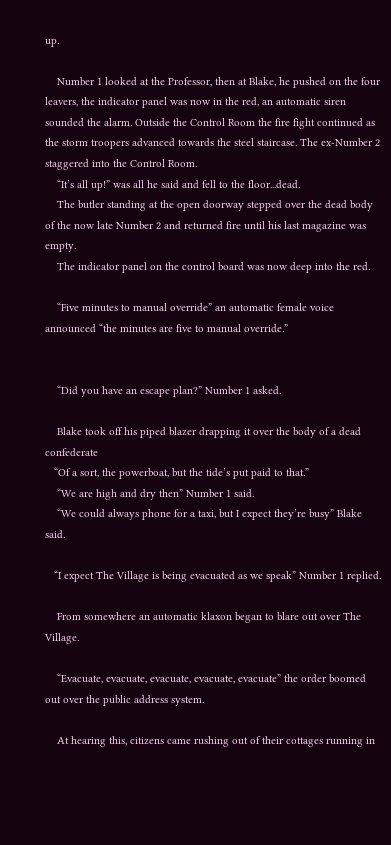up.

    Number 1 looked at the Professor, then at Blake, he pushed on the four leavers, the indicator panel was now in the red, an automatic siren sounded the alarm. Outside the Control Room the fire fight continued as the storm troopers advanced towards the steel staircase. The ex-Number 2 staggered into the Control Room.
    “It’s all up!” was all he said and fell to the floor...dead.
    The butler standing at the open doorway stepped over the dead body of the now late Number 2 and returned fire until his last magazine was empty.
    The indicator panel on the control board was now deep into the red.

    “Five minutes to manual override” an automatic female voice announced “the minutes are five to manual override.”


    “Did you have an escape plan?” Number 1 asked.

    Blake took off his piped blazer drapping it over the body of a dead confederate
   “Of a sort, the powerboat, but the tide’s put paid to that.”
    “We are high and dry then” Number 1 said.
    “We could always phone for a taxi, but I expect they’re busy” Blake said.

   “I expect The Village is being evacuated as we speak” Number 1 replied.

    From somewhere an automatic klaxon began to blare out over The Village.

    “Evacuate, evacuate, evacuate, evacuate, evacuate” the order boomed out over the public address system.

    At hearing this, citizens came rushing out of their cottages running in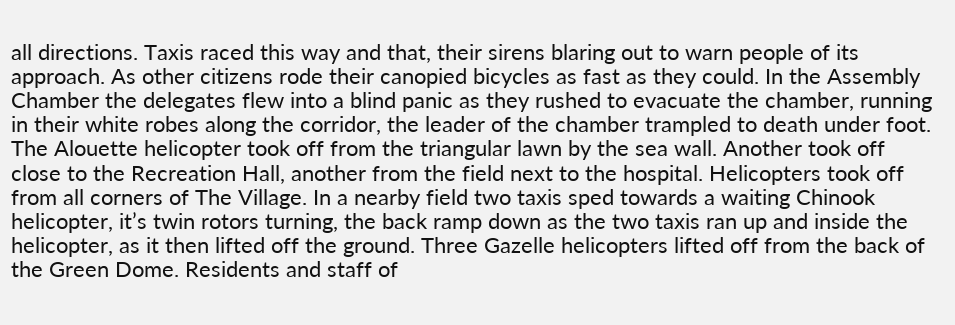all directions. Taxis raced this way and that, their sirens blaring out to warn people of its approach. As other citizens rode their canopied bicycles as fast as they could. In the Assembly Chamber the delegates flew into a blind panic as they rushed to evacuate the chamber, running in their white robes along the corridor, the leader of the chamber trampled to death under foot. The Alouette helicopter took off from the triangular lawn by the sea wall. Another took off close to the Recreation Hall, another from the field next to the hospital. Helicopters took off from all corners of The Village. In a nearby field two taxis sped towards a waiting Chinook helicopter, it’s twin rotors turning, the back ramp down as the two taxis ran up and inside the helicopter, as it then lifted off the ground. Three Gazelle helicopters lifted off from the back of the Green Dome. Residents and staff of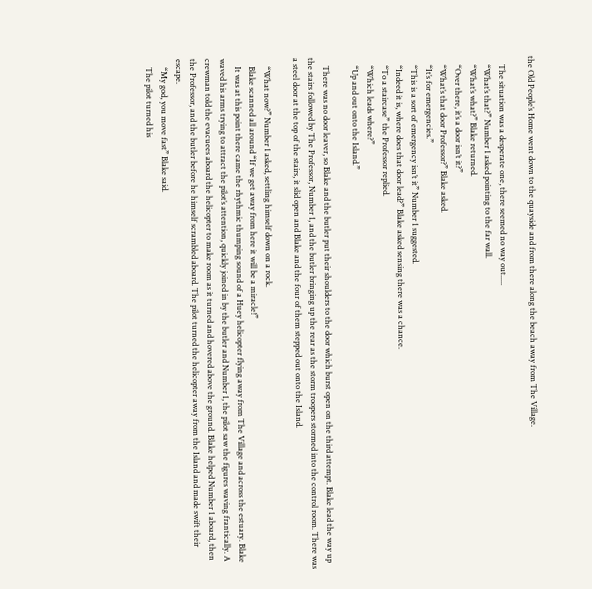the Old People’s Home went down to the quayside and from there along the beach away from The Village.

    The situation was a desperate one, there seemed no way out.....
    “What’s that?” Number 1 asked pointing to the far wall.
    “What’s what?” Blake returned.
    “Over there, it’s a door isn’t it?”
    “What’s that door Professor?” Blake asked.
    “It’s for emergencies.”
    “This is a sort of emergency isn’t it” Number 1 suggested.
    “Indeed it is, where does that door lead?” Blake asked sensing there was a chance.
    “To a staircase” the Professor replied.
    “Which leads where?”
    “Up and out onto the Island.”

    There was no door leaver, so Blake and the butler put their shoulders to the door which burst open on the third attempt. Blake lead the way up the stairs followed by The Professor, Number 1, and the butler bringing up the rear as the storm troopers stormed into the control room. There was a steel door at the top of the stairs, it slid open and Blake and the four of them stepped out onto the Island.

    “What now?” Number 1 asked, settling himself down on a rock.
    Blake scanned all around “If we get away from here it will be a miracle!”
    It was at this point there came the rhythmic thumping sound of a Huey helicopter flying away from The Village and across the estuary. Blake waved his arms trying to attract the pilot’s attention, quickly joined in by the butler and Number 1, the pilot saw the figures waving frantically. A crewman told the evacuees aboard the helicopter to make room as it turned and hovered above the ground. Blake helped Number 1 aboard, then the Professor, and the butler before he himself scrambled aboard. The pilot turned the helicopter away from the Island and made swift their escape.
    “My god, you move fast” Blake said.
    The pilot turned his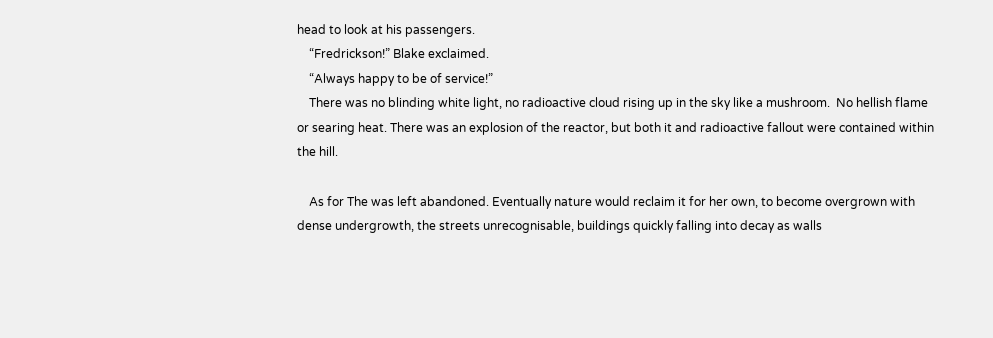head to look at his passengers.
    “Fredrickson!” Blake exclaimed.
    “Always happy to be of service!”
    There was no blinding white light, no radioactive cloud rising up in the sky like a mushroom.  No hellish flame or searing heat. There was an explosion of the reactor, but both it and radioactive fallout were contained within the hill.

    As for The was left abandoned. Eventually nature would reclaim it for her own, to become overgrown with dense undergrowth, the streets unrecognisable, buildings quickly falling into decay as walls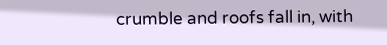crumble and roofs fall in, with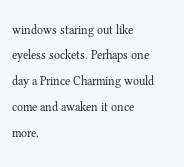windows staring out like eyeless sockets. Perhaps one day a Prince Charming would come and awaken it once more.